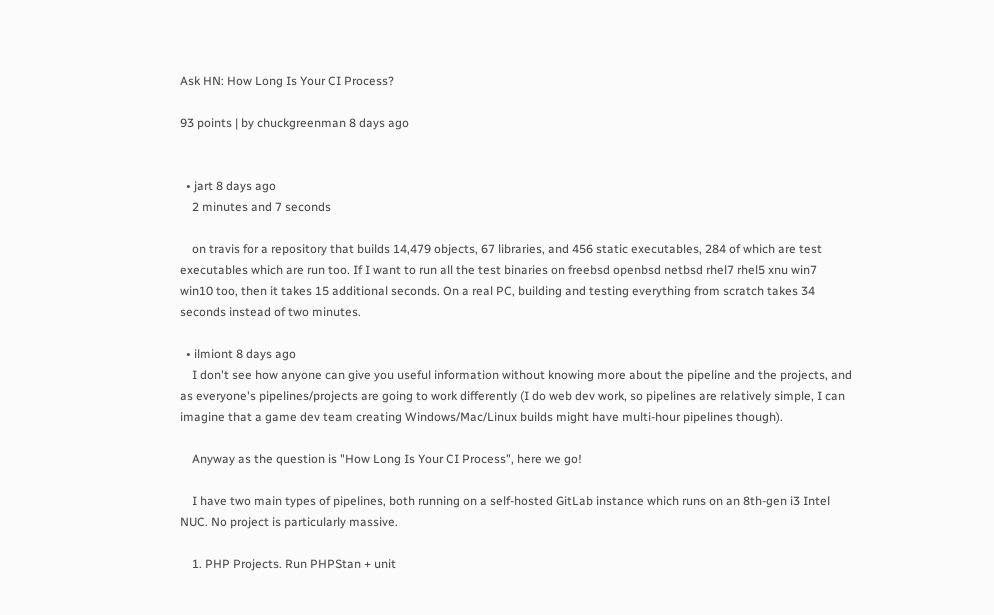Ask HN: How Long Is Your CI Process?

93 points | by chuckgreenman 8 days ago


  • jart 8 days ago
    2 minutes and 7 seconds

    on travis for a repository that builds 14,479 objects, 67 libraries, and 456 static executables, 284 of which are test executables which are run too. If I want to run all the test binaries on freebsd openbsd netbsd rhel7 rhel5 xnu win7 win10 too, then it takes 15 additional seconds. On a real PC, building and testing everything from scratch takes 34 seconds instead of two minutes.

  • ilmiont 8 days ago
    I don't see how anyone can give you useful information without knowing more about the pipeline and the projects, and as everyone's pipelines/projects are going to work differently (I do web dev work, so pipelines are relatively simple, I can imagine that a game dev team creating Windows/Mac/Linux builds might have multi-hour pipelines though).

    Anyway as the question is "How Long Is Your CI Process", here we go!

    I have two main types of pipelines, both running on a self-hosted GitLab instance which runs on an 8th-gen i3 Intel NUC. No project is particularly massive.

    1. PHP Projects. Run PHPStan + unit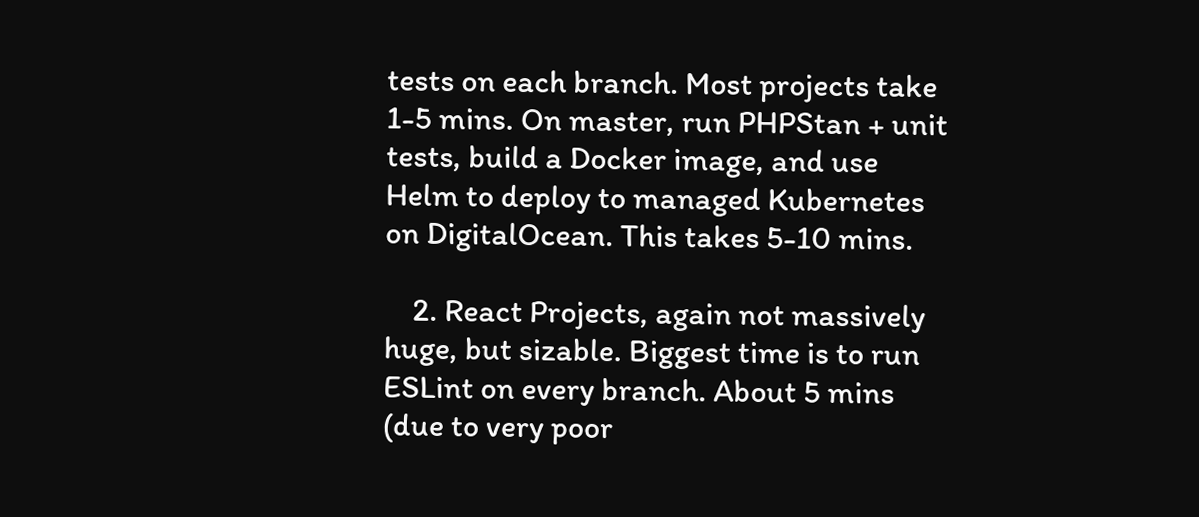tests on each branch. Most projects take 1-5 mins. On master, run PHPStan + unit tests, build a Docker image, and use Helm to deploy to managed Kubernetes on DigitalOcean. This takes 5-10 mins.

    2. React Projects, again not massively huge, but sizable. Biggest time is to run ESLint on every branch. About 5 mins (due to very poor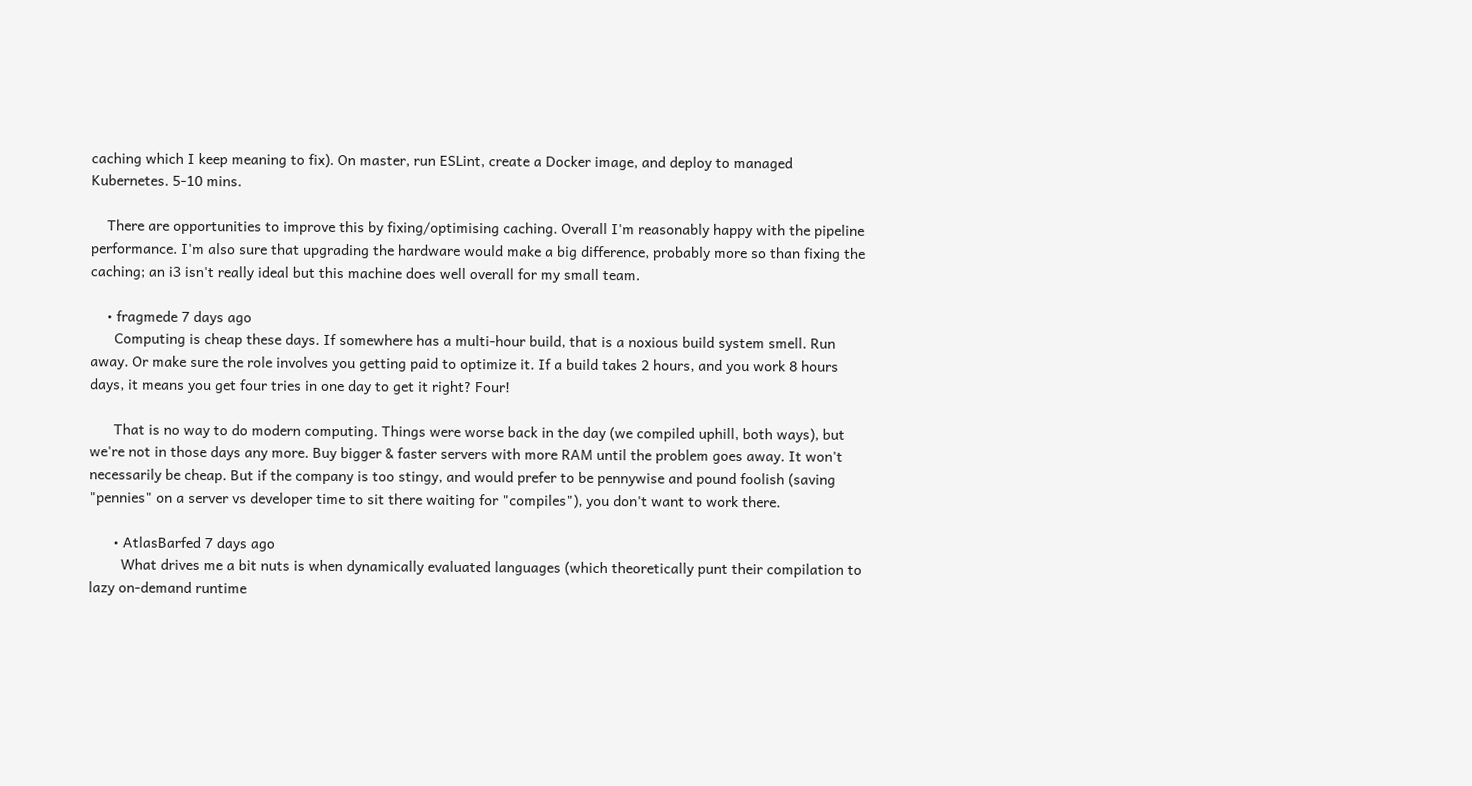caching which I keep meaning to fix). On master, run ESLint, create a Docker image, and deploy to managed Kubernetes. 5-10 mins.

    There are opportunities to improve this by fixing/optimising caching. Overall I'm reasonably happy with the pipeline performance. I'm also sure that upgrading the hardware would make a big difference, probably more so than fixing the caching; an i3 isn't really ideal but this machine does well overall for my small team.

    • fragmede 7 days ago
      Computing is cheap these days. If somewhere has a multi-hour build, that is a noxious build system smell. Run away. Or make sure the role involves you getting paid to optimize it. If a build takes 2 hours, and you work 8 hours days, it means you get four tries in one day to get it right? Four!

      That is no way to do modern computing. Things were worse back in the day (we compiled uphill, both ways), but we're not in those days any more. Buy bigger & faster servers with more RAM until the problem goes away. It won't necessarily be cheap. But if the company is too stingy, and would prefer to be pennywise and pound foolish (saving "pennies" on a server vs developer time to sit there waiting for "compiles"), you don't want to work there.

      • AtlasBarfed 7 days ago
        What drives me a bit nuts is when dynamically evaluated languages (which theoretically punt their compilation to lazy on-demand runtime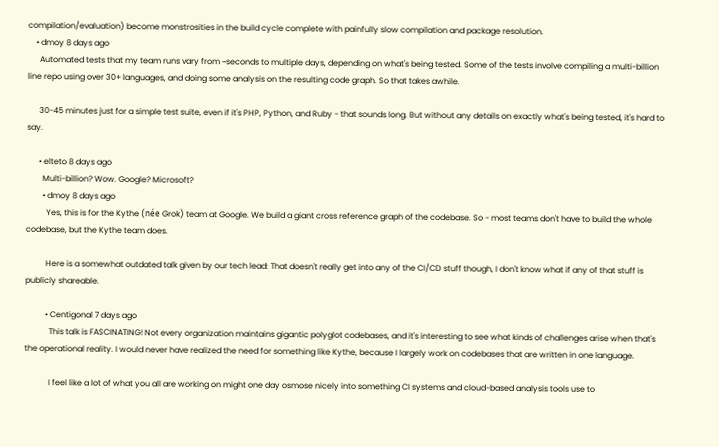compilation/evaluation) become monstrosities in the build cycle complete with painfully slow compilation and package resolution.
    • dmoy 8 days ago
      Automated tests that my team runs vary from ~seconds to multiple days, depending on what's being tested. Some of the tests involve compiling a multi-billion line repo using over 30+ languages, and doing some analysis on the resulting code graph. So that takes awhile.

      30-45 minutes just for a simple test suite, even if it's PHP, Python, and Ruby - that sounds long. But without any details on exactly what's being tested, it's hard to say.

      • elteto 8 days ago
        Multi-billion? Wow. Google? Microsoft?
        • dmoy 8 days ago
          Yes, this is for the Kythe (née Grok) team at Google. We build a giant cross reference graph of the codebase. So - most teams don't have to build the whole codebase, but the Kythe team does.

          Here is a somewhat outdated talk given by our tech lead: That doesn't really get into any of the CI/CD stuff though, I don't know what if any of that stuff is publicly shareable.

          • Centigonal 7 days ago
            This talk is FASCINATING! Not every organization maintains gigantic polyglot codebases, and it's interesting to see what kinds of challenges arise when that's the operational reality. I would never have realized the need for something like Kythe, because I largely work on codebases that are written in one language.

            I feel like a lot of what you all are working on might one day osmose nicely into something CI systems and cloud-based analysis tools use to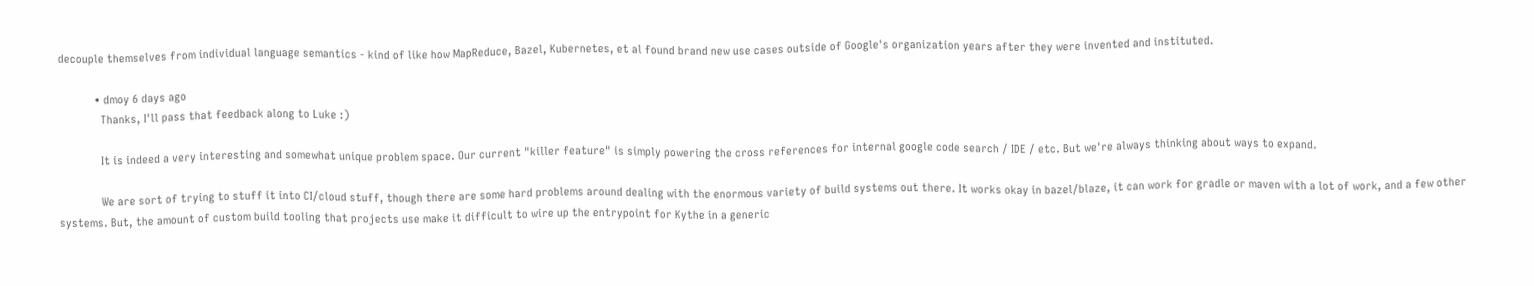decouple themselves from individual language semantics - kind of like how MapReduce, Bazel, Kubernetes, et al found brand new use cases outside of Google's organization years after they were invented and instituted.

            • dmoy 6 days ago
              Thanks, I'll pass that feedback along to Luke :)

              It is indeed a very interesting and somewhat unique problem space. Our current "killer feature" is simply powering the cross references for internal google code search / IDE / etc. But we're always thinking about ways to expand.

              We are sort of trying to stuff it into CI/cloud stuff, though there are some hard problems around dealing with the enormous variety of build systems out there. It works okay in bazel/blaze, it can work for gradle or maven with a lot of work, and a few other systems. But, the amount of custom build tooling that projects use make it difficult to wire up the entrypoint for Kythe in a generic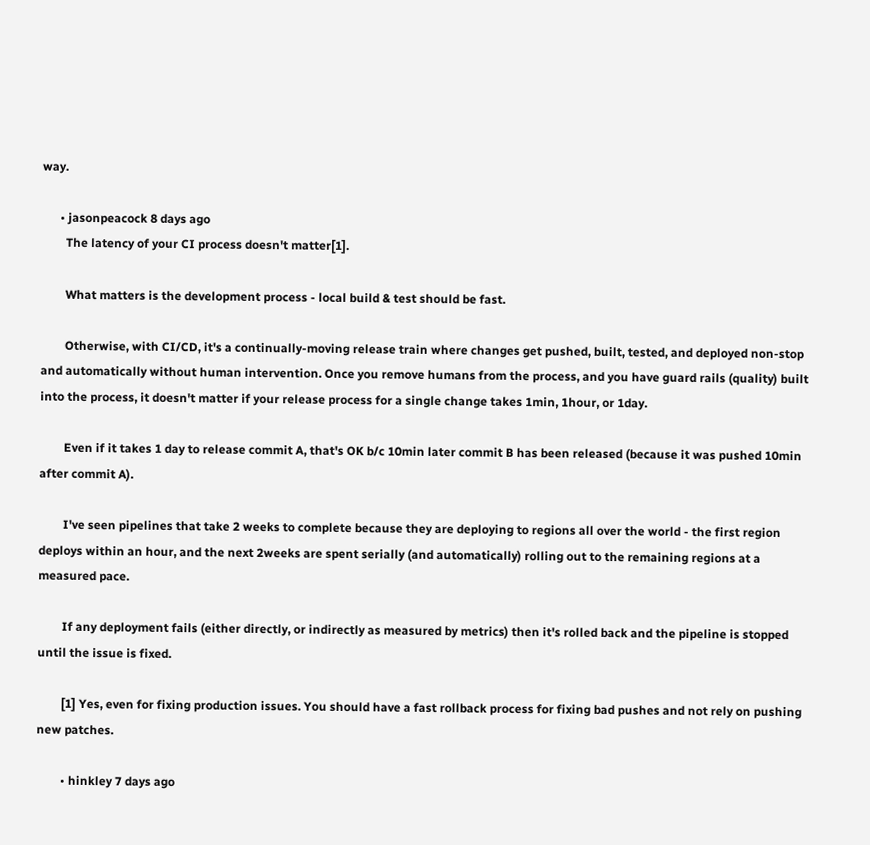way.

      • jasonpeacock 8 days ago
        The latency of your CI process doesn't matter[1].

        What matters is the development process - local build & test should be fast.

        Otherwise, with CI/CD, it's a continually-moving release train where changes get pushed, built, tested, and deployed non-stop and automatically without human intervention. Once you remove humans from the process, and you have guard rails (quality) built into the process, it doesn't matter if your release process for a single change takes 1min, 1hour, or 1day.

        Even if it takes 1 day to release commit A, that's OK b/c 10min later commit B has been released (because it was pushed 10min after commit A).

        I've seen pipelines that take 2 weeks to complete because they are deploying to regions all over the world - the first region deploys within an hour, and the next 2weeks are spent serially (and automatically) rolling out to the remaining regions at a measured pace.

        If any deployment fails (either directly, or indirectly as measured by metrics) then it's rolled back and the pipeline is stopped until the issue is fixed.

        [1] Yes, even for fixing production issues. You should have a fast rollback process for fixing bad pushes and not rely on pushing new patches.

        • hinkley 7 days ago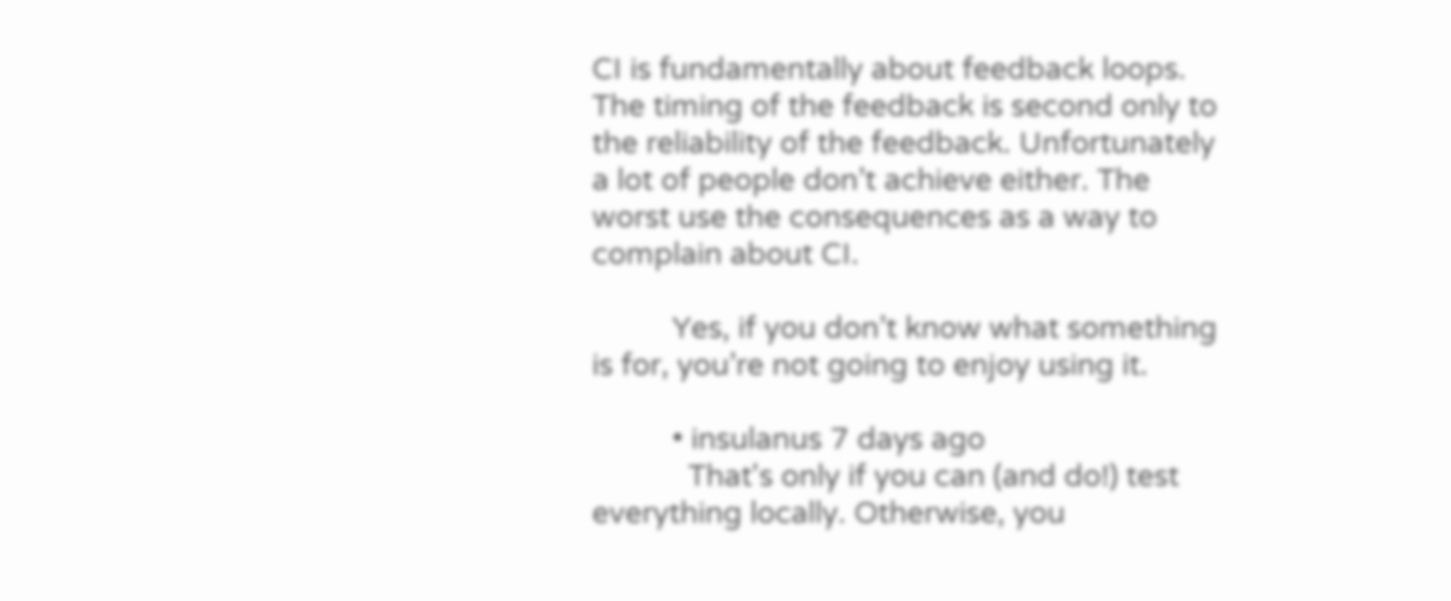CI is fundamentally about feedback loops. The timing of the feedback is second only to the reliability of the feedback. Unfortunately a lot of people don’t achieve either. The worst use the consequences as a way to complain about CI.

          Yes, if you don’t know what something is for, you’re not going to enjoy using it.

          • insulanus 7 days ago
            That's only if you can (and do!) test everything locally. Otherwise, you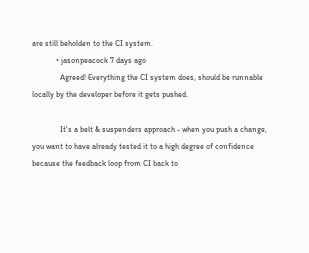are still beholden to the CI system.
            • jasonpeacock 7 days ago
              Agreed! Everything the CI system does, should be runnable locally by the developer before it gets pushed.

              It's a belt & suspenders approach - when you push a change, you want to have already tested it to a high degree of confidence because the feedback loop from CI back to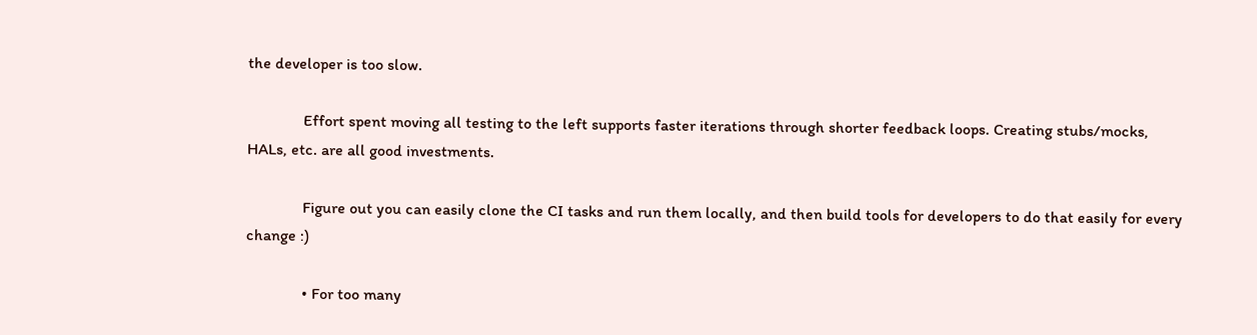the developer is too slow.

              Effort spent moving all testing to the left supports faster iterations through shorter feedback loops. Creating stubs/mocks, HALs, etc. are all good investments.

              Figure out you can easily clone the CI tasks and run them locally, and then build tools for developers to do that easily for every change :)

              • For too many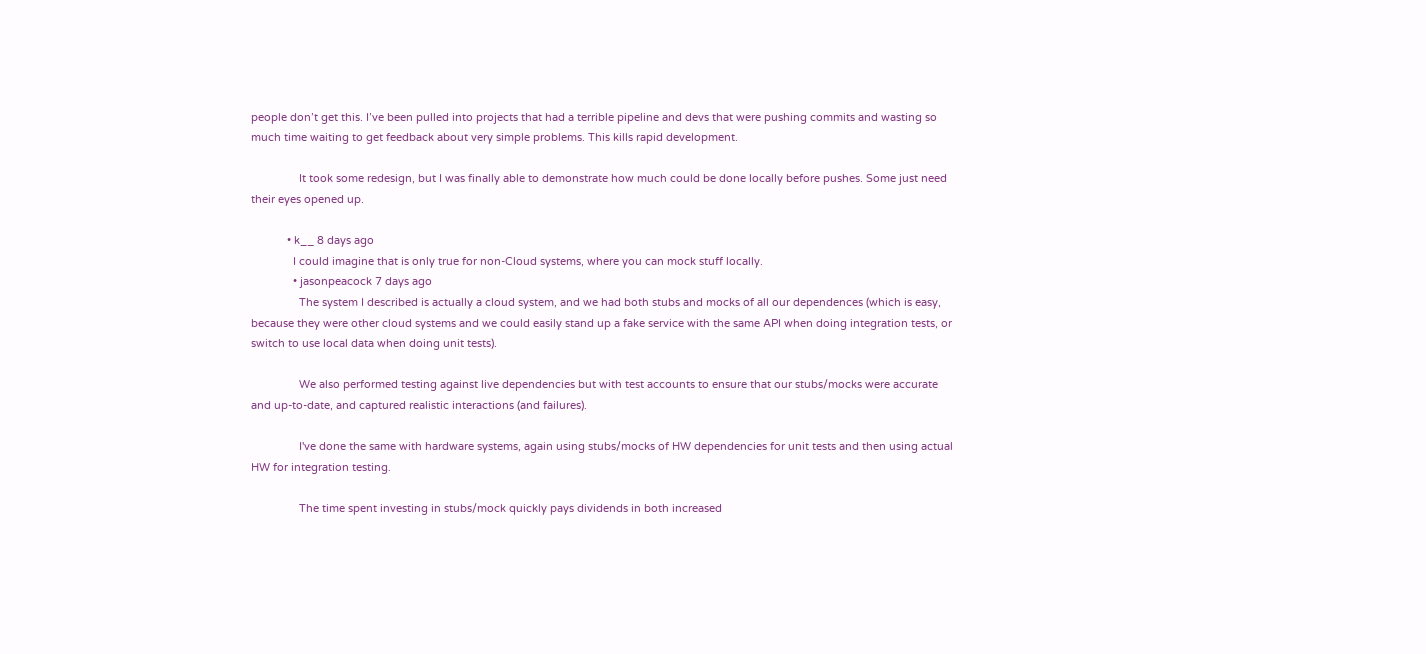people don’t get this. I’ve been pulled into projects that had a terrible pipeline and devs that were pushing commits and wasting so much time waiting to get feedback about very simple problems. This kills rapid development.

                It took some redesign, but I was finally able to demonstrate how much could be done locally before pushes. Some just need their eyes opened up.

            • k__ 8 days ago
              I could imagine that is only true for non-Cloud systems, where you can mock stuff locally.
              • jasonpeacock 7 days ago
                The system I described is actually a cloud system, and we had both stubs and mocks of all our dependences (which is easy, because they were other cloud systems and we could easily stand up a fake service with the same API when doing integration tests, or switch to use local data when doing unit tests).

                We also performed testing against live dependencies but with test accounts to ensure that our stubs/mocks were accurate and up-to-date, and captured realistic interactions (and failures).

                I've done the same with hardware systems, again using stubs/mocks of HW dependencies for unit tests and then using actual HW for integration testing.

                The time spent investing in stubs/mock quickly pays dividends in both increased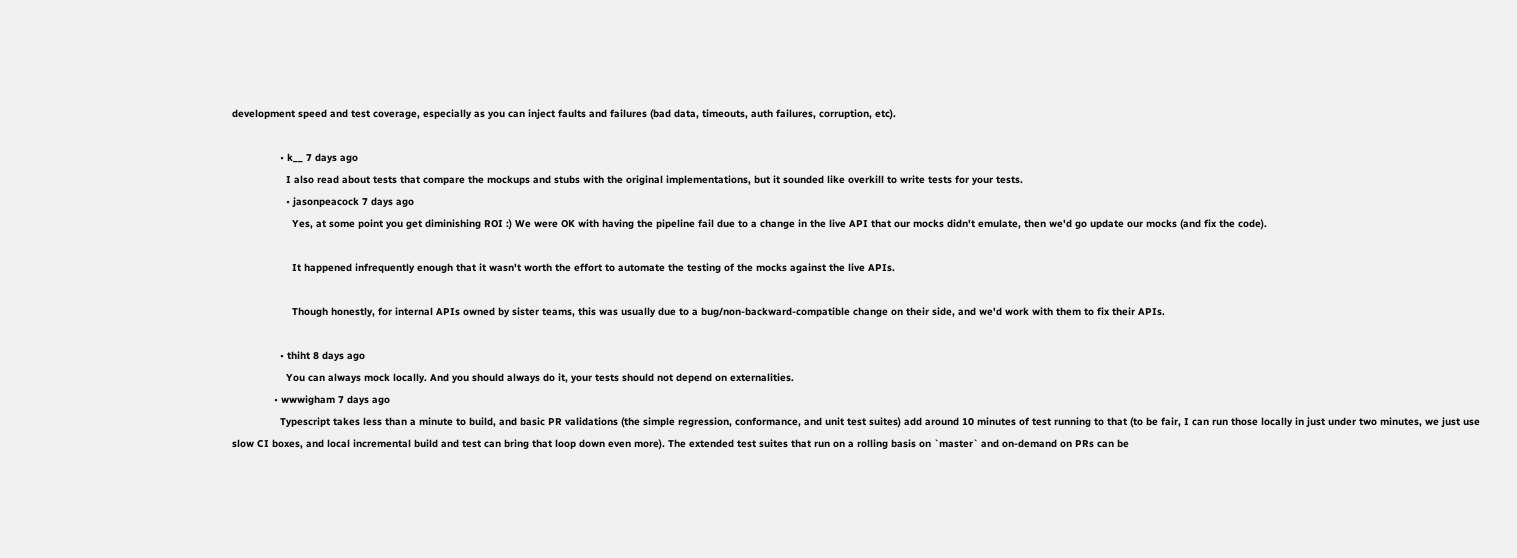development speed and test coverage, especially as you can inject faults and failures (bad data, timeouts, auth failures, corruption, etc).

                • k__ 7 days ago
                  I also read about tests that compare the mockups and stubs with the original implementations, but it sounded like overkill to write tests for your tests.
                  • jasonpeacock 7 days ago
                    Yes, at some point you get diminishing ROI :) We were OK with having the pipeline fail due to a change in the live API that our mocks didn't emulate, then we'd go update our mocks (and fix the code).

                    It happened infrequently enough that it wasn't worth the effort to automate the testing of the mocks against the live APIs.

                    Though honestly, for internal APIs owned by sister teams, this was usually due to a bug/non-backward-compatible change on their side, and we'd work with them to fix their APIs.

                • thiht 8 days ago
                  You can always mock locally. And you should always do it, your tests should not depend on externalities.
              • wwwigham 7 days ago
                Typescript takes less than a minute to build, and basic PR validations (the simple regression, conformance, and unit test suites) add around 10 minutes of test running to that (to be fair, I can run those locally in just under two minutes, we just use slow CI boxes, and local incremental build and test can bring that loop down even more). The extended test suites that run on a rolling basis on `master` and on-demand on PRs can be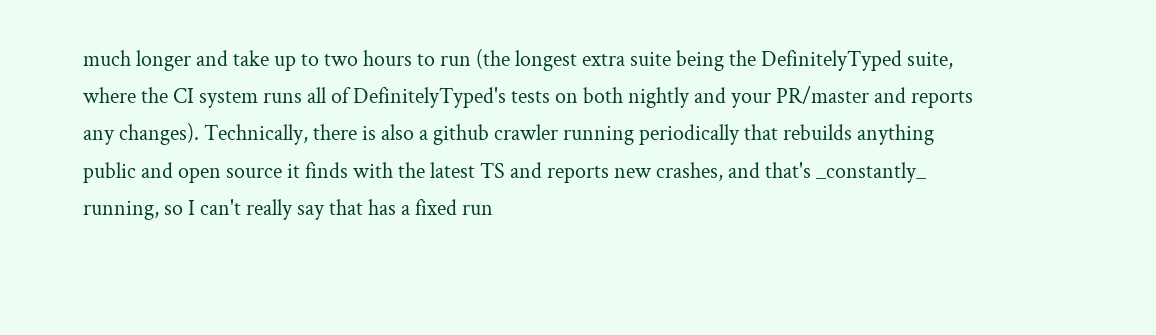much longer and take up to two hours to run (the longest extra suite being the DefinitelyTyped suite, where the CI system runs all of DefinitelyTyped's tests on both nightly and your PR/master and reports any changes). Technically, there is also a github crawler running periodically that rebuilds anything public and open source it finds with the latest TS and reports new crashes, and that's _constantly_ running, so I can't really say that has a fixed run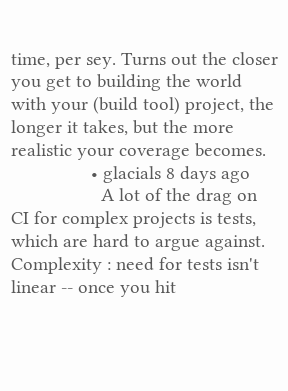time, per sey. Turns out the closer you get to building the world with your (build tool) project, the longer it takes, but the more realistic your coverage becomes.
                • glacials 8 days ago
                  A lot of the drag on CI for complex projects is tests, which are hard to argue against. Complexity : need for tests isn't linear -- once you hit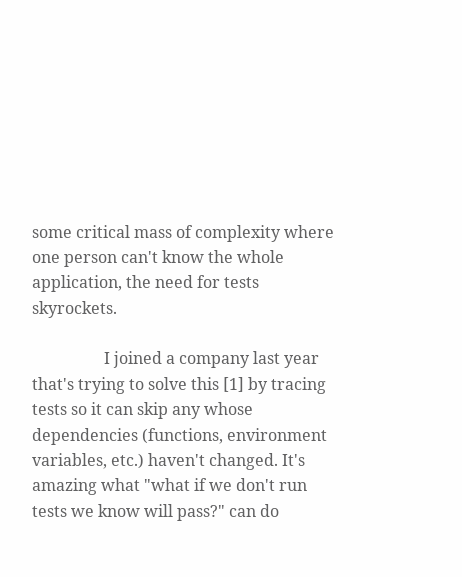some critical mass of complexity where one person can't know the whole application, the need for tests skyrockets.

                  I joined a company last year that's trying to solve this [1] by tracing tests so it can skip any whose dependencies (functions, environment variables, etc.) haven't changed. It's amazing what "what if we don't run tests we know will pass?" can do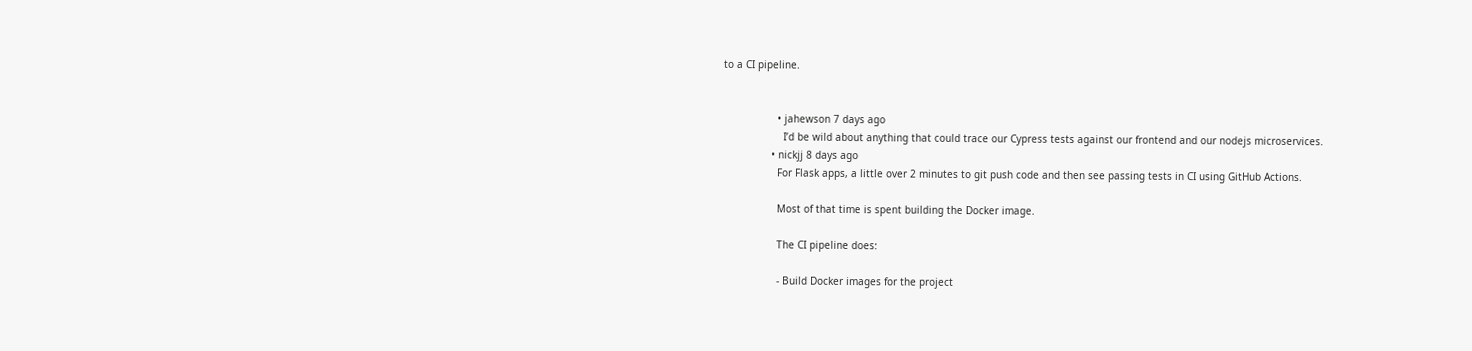to a CI pipeline.


                  • jahewson 7 days ago
                    I’d be wild about anything that could trace our Cypress tests against our frontend and our nodejs microservices.
                • nickjj 8 days ago
                  For Flask apps, a little over 2 minutes to git push code and then see passing tests in CI using GitHub Actions.

                  Most of that time is spent building the Docker image.

                  The CI pipeline does:

                  - Build Docker images for the project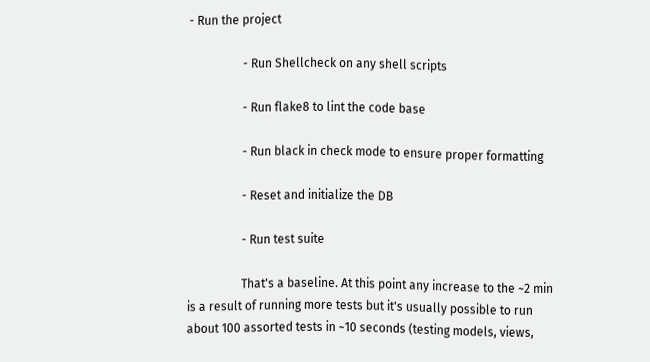- Run the project

                  - Run Shellcheck on any shell scripts

                  - Run flake8 to lint the code base

                  - Run black in check mode to ensure proper formatting

                  - Reset and initialize the DB

                  - Run test suite

                  That's a baseline. At this point any increase to the ~2 min is a result of running more tests but it's usually possible to run about 100 assorted tests in ~10 seconds (testing models, views,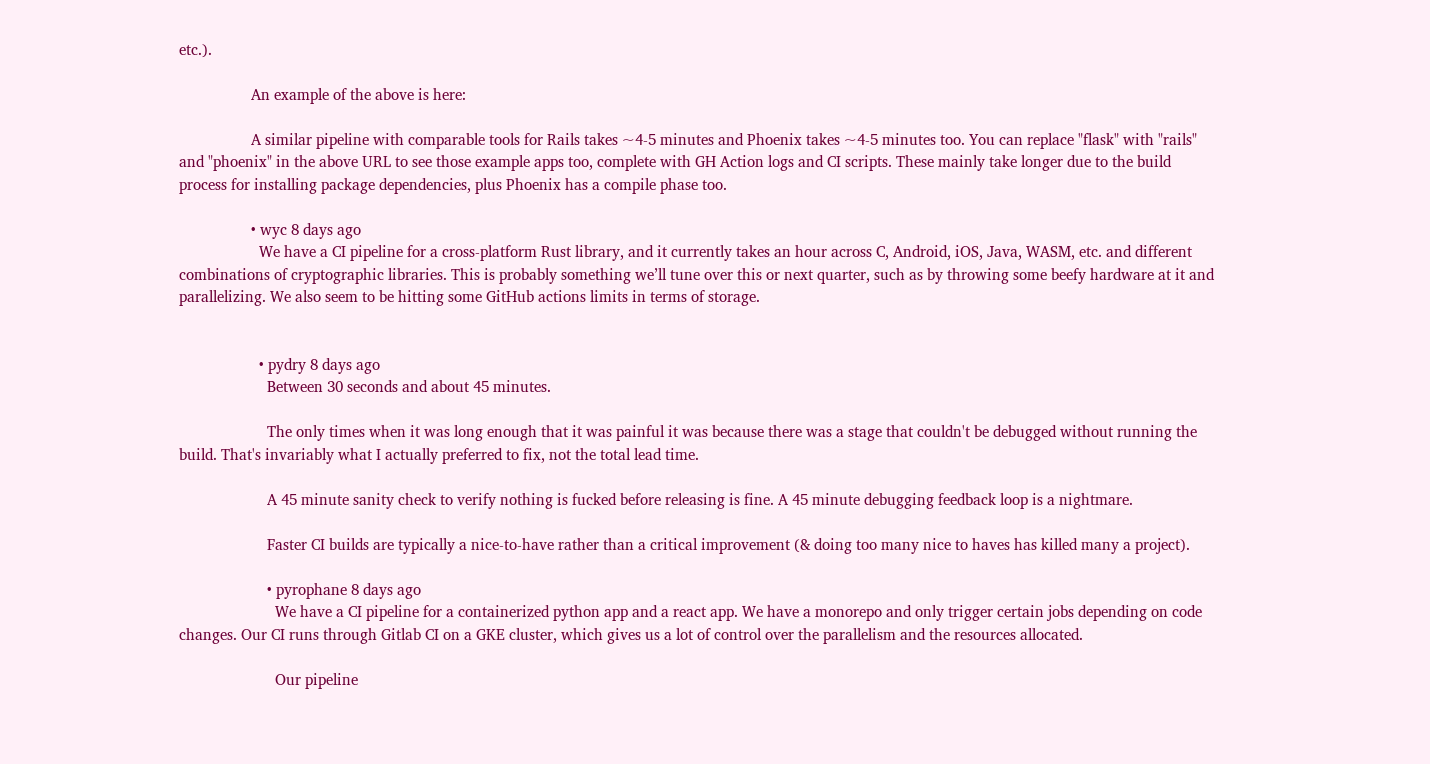etc.).

                  An example of the above is here:

                  A similar pipeline with comparable tools for Rails takes ~4-5 minutes and Phoenix takes ~4-5 minutes too. You can replace "flask" with "rails" and "phoenix" in the above URL to see those example apps too, complete with GH Action logs and CI scripts. These mainly take longer due to the build process for installing package dependencies, plus Phoenix has a compile phase too.

                  • wyc 8 days ago
                    We have a CI pipeline for a cross-platform Rust library, and it currently takes an hour across C, Android, iOS, Java, WASM, etc. and different combinations of cryptographic libraries. This is probably something we’ll tune over this or next quarter, such as by throwing some beefy hardware at it and parallelizing. We also seem to be hitting some GitHub actions limits in terms of storage.


                    • pydry 8 days ago
                      Between 30 seconds and about 45 minutes.

                      The only times when it was long enough that it was painful it was because there was a stage that couldn't be debugged without running the build. That's invariably what I actually preferred to fix, not the total lead time.

                      A 45 minute sanity check to verify nothing is fucked before releasing is fine. A 45 minute debugging feedback loop is a nightmare.

                      Faster CI builds are typically a nice-to-have rather than a critical improvement (& doing too many nice to haves has killed many a project).

                      • pyrophane 8 days ago
                        We have a CI pipeline for a containerized python app and a react app. We have a monorepo and only trigger certain jobs depending on code changes. Our CI runs through Gitlab CI on a GKE cluster, which gives us a lot of control over the parallelism and the resources allocated.

                        Our pipeline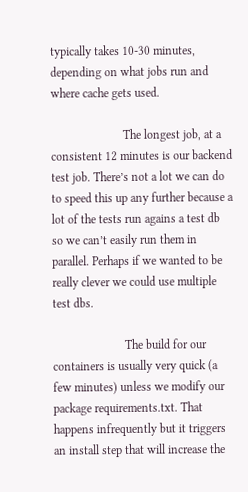typically takes 10-30 minutes, depending on what jobs run and where cache gets used.

                        The longest job, at a consistent 12 minutes is our backend test job. There’s not a lot we can do to speed this up any further because a lot of the tests run agains a test db so we can’t easily run them in parallel. Perhaps if we wanted to be really clever we could use multiple test dbs.

                        The build for our containers is usually very quick (a few minutes) unless we modify our package requirements.txt. That happens infrequently but it triggers an install step that will increase the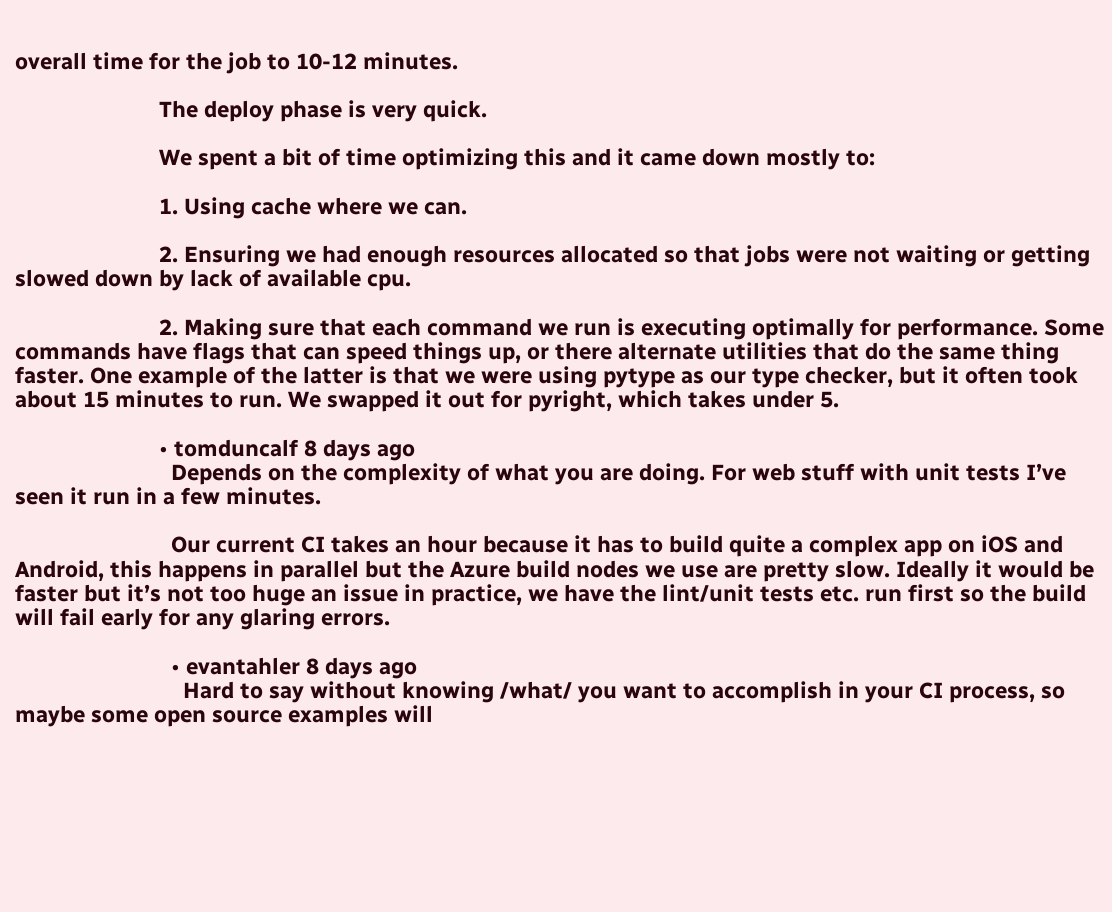overall time for the job to 10-12 minutes.

                        The deploy phase is very quick.

                        We spent a bit of time optimizing this and it came down mostly to:

                        1. Using cache where we can.

                        2. Ensuring we had enough resources allocated so that jobs were not waiting or getting slowed down by lack of available cpu.

                        2. Making sure that each command we run is executing optimally for performance. Some commands have flags that can speed things up, or there alternate utilities that do the same thing faster. One example of the latter is that we were using pytype as our type checker, but it often took about 15 minutes to run. We swapped it out for pyright, which takes under 5.

                        • tomduncalf 8 days ago
                          Depends on the complexity of what you are doing. For web stuff with unit tests I’ve seen it run in a few minutes.

                          Our current CI takes an hour because it has to build quite a complex app on iOS and Android, this happens in parallel but the Azure build nodes we use are pretty slow. Ideally it would be faster but it’s not too huge an issue in practice, we have the lint/unit tests etc. run first so the build will fail early for any glaring errors.

                          • evantahler 8 days ago
                            Hard to say without knowing /what/ you want to accomplish in your CI process, so maybe some open source examples will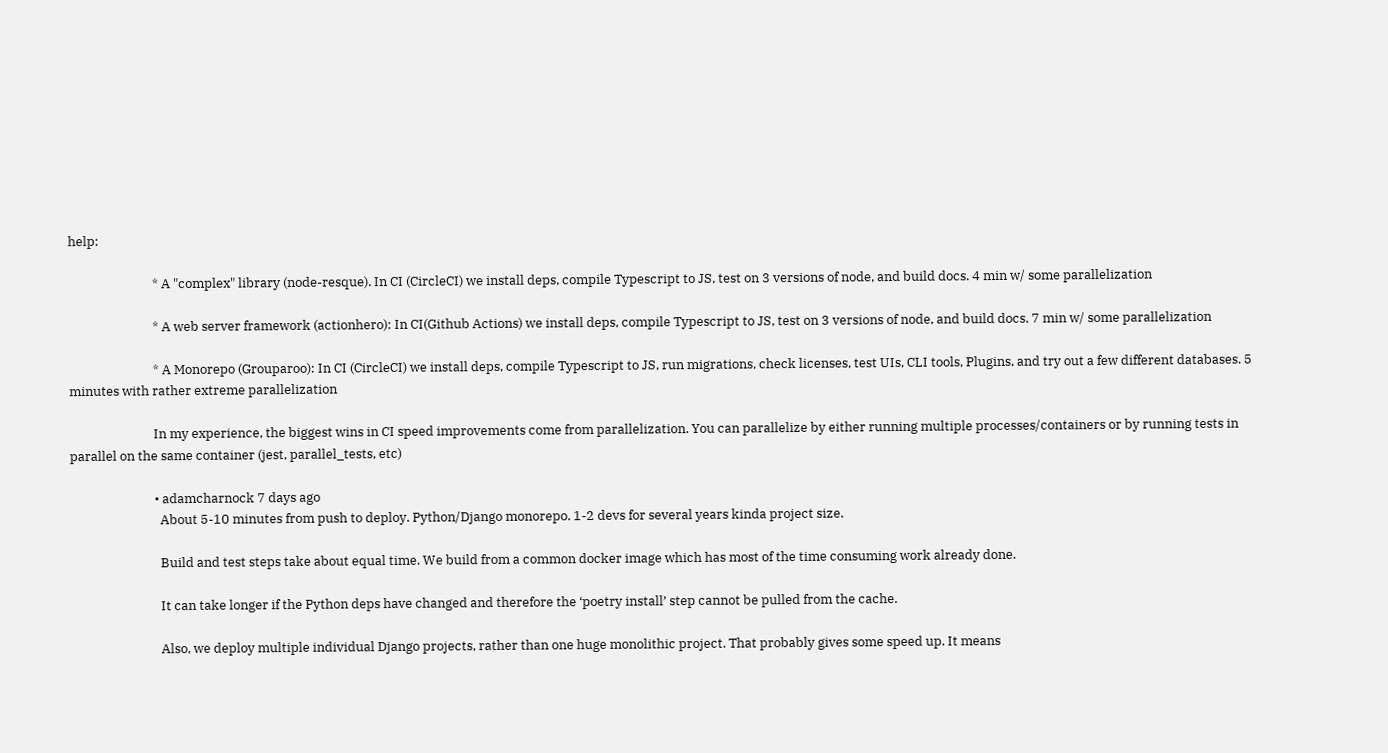help:

                            * A "complex" library (node-resque). In CI (CircleCI) we install deps, compile Typescript to JS, test on 3 versions of node, and build docs. 4 min w/ some parallelization

                            * A web server framework (actionhero): In CI(Github Actions) we install deps, compile Typescript to JS, test on 3 versions of node, and build docs. 7 min w/ some parallelization

                            * A Monorepo (Grouparoo): In CI (CircleCI) we install deps, compile Typescript to JS, run migrations, check licenses, test UIs, CLI tools, Plugins, and try out a few different databases. 5 minutes with rather extreme parallelization

                            In my experience, the biggest wins in CI speed improvements come from parallelization. You can parallelize by either running multiple processes/containers or by running tests in parallel on the same container (jest, parallel_tests, etc)

                            • adamcharnock 7 days ago
                              About 5-10 minutes from push to deploy. Python/Django monorepo. 1-2 devs for several years kinda project size.

                              Build and test steps take about equal time. We build from a common docker image which has most of the time consuming work already done.

                              It can take longer if the Python deps have changed and therefore the ‘poetry install’ step cannot be pulled from the cache.

                              Also, we deploy multiple individual Django projects, rather than one huge monolithic project. That probably gives some speed up. It means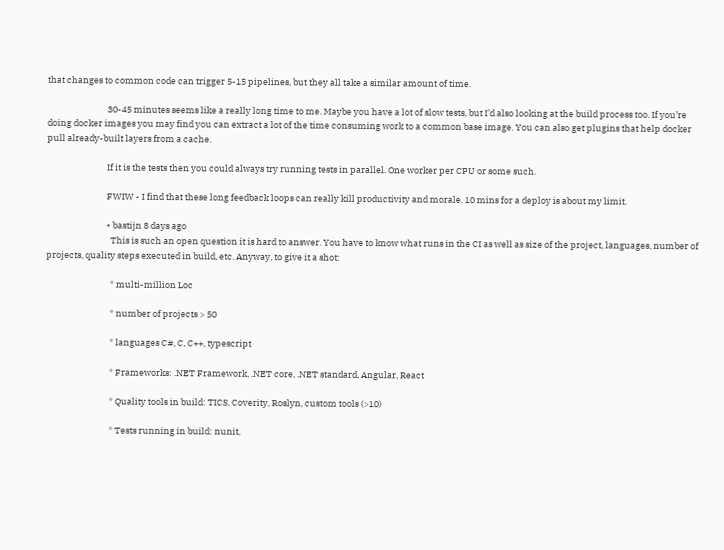that changes to common code can trigger 5-15 pipelines, but they all take a similar amount of time.

                              30-45 minutes seems like a really long time to me. Maybe you have a lot of slow tests, but I’d also looking at the build process too. If you’re doing docker images you may find you can extract a lot of the time consuming work to a common base image. You can also get plugins that help docker pull already-built layers from a cache.

                              If it is the tests then you could always try running tests in parallel. One worker per CPU or some such.

                              FWIW - I find that these long feedback loops can really kill productivity and morale. 10 mins for a deploy is about my limit.

                              • bastijn 8 days ago
                                This is such an open question it is hard to answer. You have to know what runs in the CI as well as size of the project, languages, number of projects, quality steps executed in build, etc. Anyway, to give it a shot:

                                * multi-million Loc

                                * number of projects > 50

                                * languages C#, C, C++, typescript

                                * Frameworks: .NET Framework, .NET core, .NET standard, Angular, React

                                * Quality tools in build: TICS, Coverity, Roslyn, custom tools (>10)

                                * Tests running in build: nunit,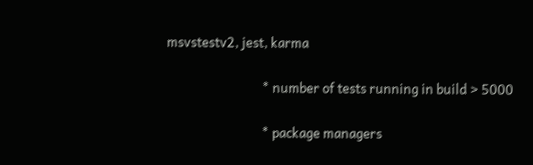msvstestv2, jest, karma

                                * number of tests running in build > 5000

                                * package managers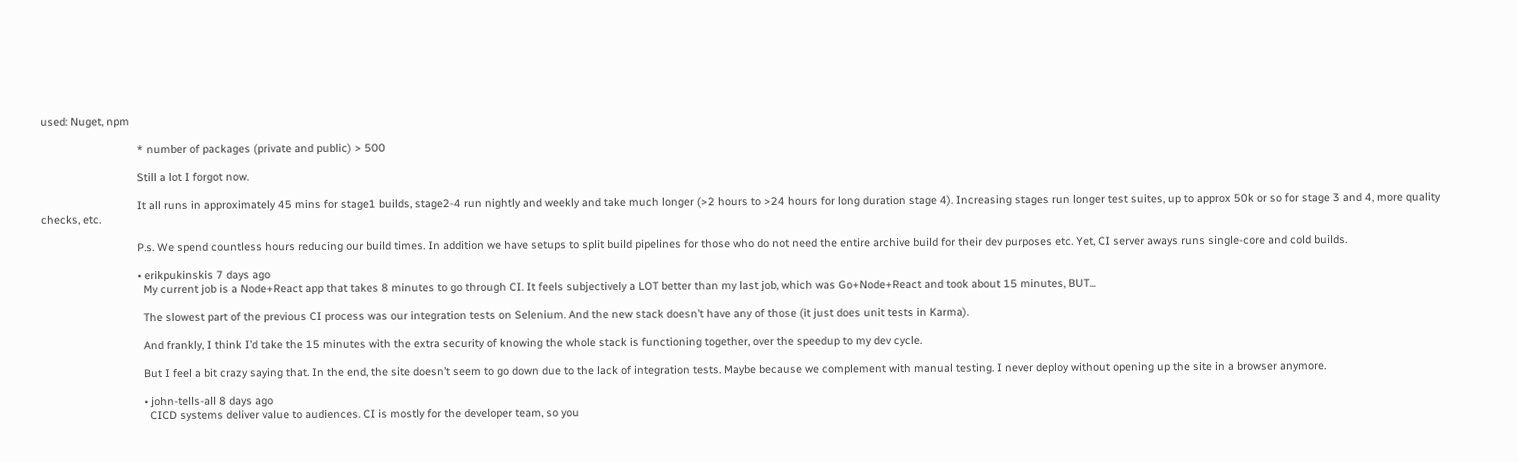used: Nuget, npm

                                * number of packages (private and public) > 500

                                Still a lot I forgot now.

                                It all runs in approximately 45 mins for stage1 builds, stage2-4 run nightly and weekly and take much longer (>2 hours to >24 hours for long duration stage 4). Increasing stages run longer test suites, up to approx 50k or so for stage 3 and 4, more quality checks, etc.

                                P.s. We spend countless hours reducing our build times. In addition we have setups to split build pipelines for those who do not need the entire archive build for their dev purposes etc. Yet, CI server aways runs single-core and cold builds.

                                • erikpukinskis 7 days ago
                                  My current job is a Node+React app that takes 8 minutes to go through CI. It feels subjectively a LOT better than my last job, which was Go+Node+React and took about 15 minutes, BUT...

                                  The slowest part of the previous CI process was our integration tests on Selenium. And the new stack doesn’t have any of those (it just does unit tests in Karma).

                                  And frankly, I think I’d take the 15 minutes with the extra security of knowing the whole stack is functioning together, over the speedup to my dev cycle.

                                  But I feel a bit crazy saying that. In the end, the site doesn’t seem to go down due to the lack of integration tests. Maybe because we complement with manual testing. I never deploy without opening up the site in a browser anymore.

                                  • john-tells-all 8 days ago
                                    CICD systems deliver value to audiences. CI is mostly for the developer team, so you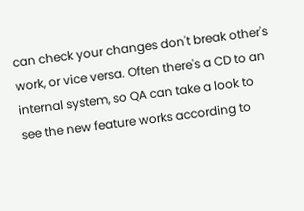can check your changes don't break other's work, or vice versa. Often there's a CD to an internal system, so QA can take a look to see the new feature works according to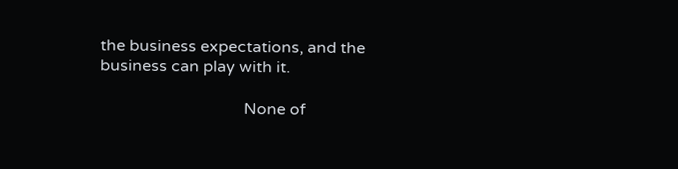the business expectations, and the business can play with it.

                                    None of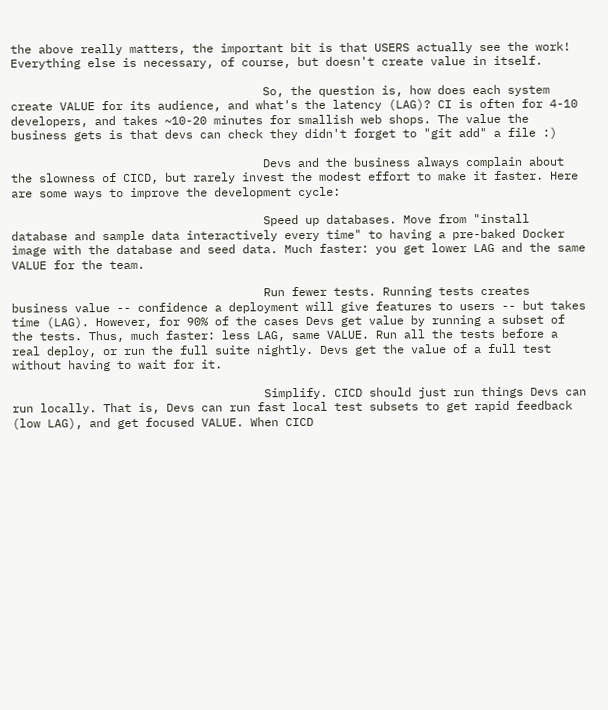the above really matters, the important bit is that USERS actually see the work! Everything else is necessary, of course, but doesn't create value in itself.

                                    So, the question is, how does each system create VALUE for its audience, and what's the latency (LAG)? CI is often for 4-10 developers, and takes ~10-20 minutes for smallish web shops. The value the business gets is that devs can check they didn't forget to "git add" a file :)

                                    Devs and the business always complain about the slowness of CICD, but rarely invest the modest effort to make it faster. Here are some ways to improve the development cycle:

                                    Speed up databases. Move from "install database and sample data interactively every time" to having a pre-baked Docker image with the database and seed data. Much faster: you get lower LAG and the same VALUE for the team.

                                    Run fewer tests. Running tests creates business value -- confidence a deployment will give features to users -- but takes time (LAG). However, for 90% of the cases Devs get value by running a subset of the tests. Thus, much faster: less LAG, same VALUE. Run all the tests before a real deploy, or run the full suite nightly. Devs get the value of a full test without having to wait for it.

                                    Simplify. CICD should just run things Devs can run locally. That is, Devs can run fast local test subsets to get rapid feedback (low LAG), and get focused VALUE. When CICD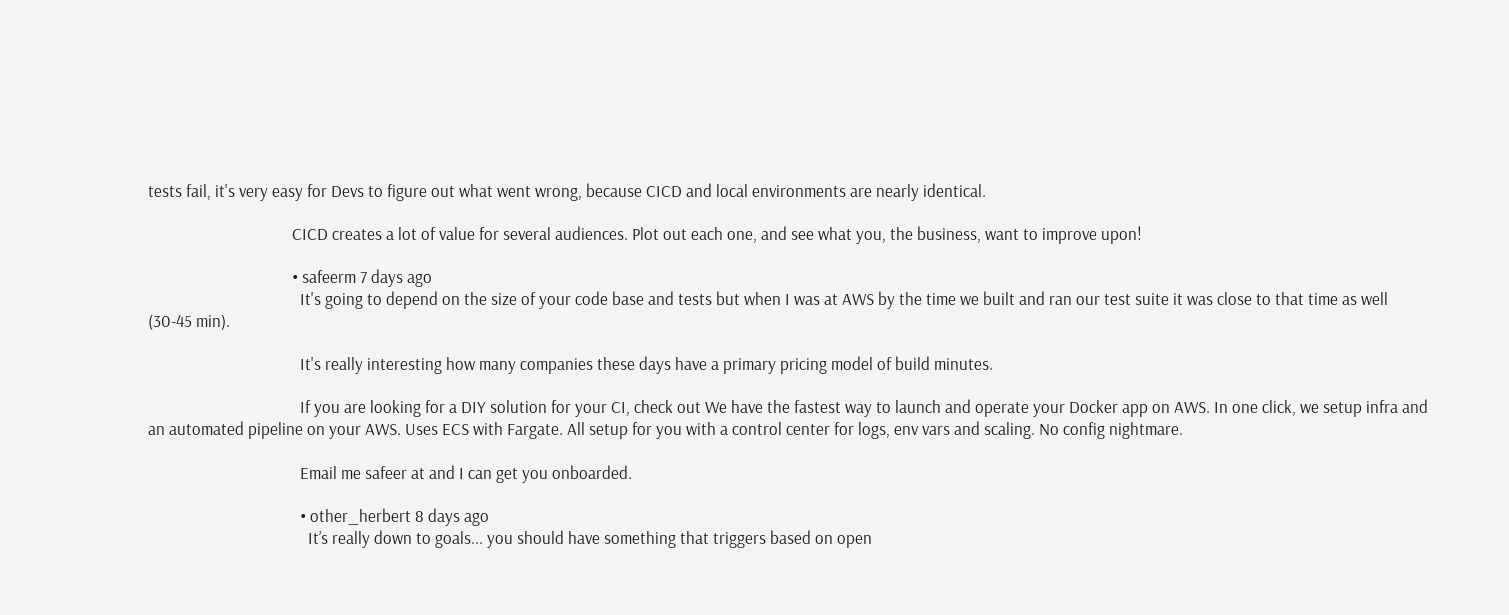tests fail, it's very easy for Devs to figure out what went wrong, because CICD and local environments are nearly identical.

                                    CICD creates a lot of value for several audiences. Plot out each one, and see what you, the business, want to improve upon!

                                    • safeerm 7 days ago
                                      It's going to depend on the size of your code base and tests but when I was at AWS by the time we built and ran our test suite it was close to that time as well (30-45 min).

                                      It's really interesting how many companies these days have a primary pricing model of build minutes.

                                      If you are looking for a DIY solution for your CI, check out We have the fastest way to launch and operate your Docker app on AWS. In one click, we setup infra and an automated pipeline on your AWS. Uses ECS with Fargate. All setup for you with a control center for logs, env vars and scaling. No config nightmare.

                                      Email me safeer at and I can get you onboarded.

                                      • other_herbert 8 days ago
                                        It’s really down to goals... you should have something that triggers based on open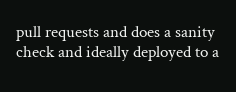pull requests and does a sanity check and ideally deployed to a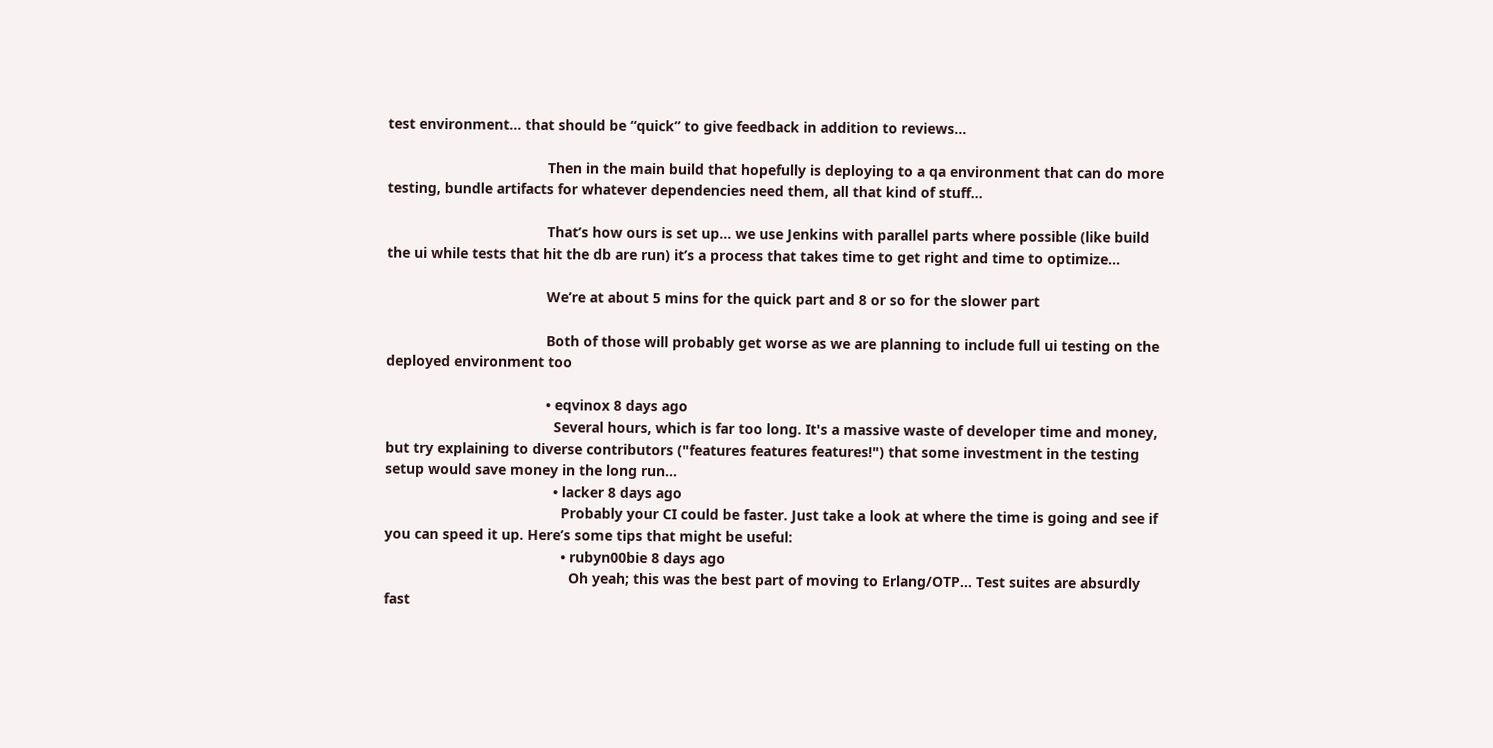test environment... that should be “quick” to give feedback in addition to reviews...

                                        Then in the main build that hopefully is deploying to a qa environment that can do more testing, bundle artifacts for whatever dependencies need them, all that kind of stuff...

                                        That’s how ours is set up... we use Jenkins with parallel parts where possible (like build the ui while tests that hit the db are run) it’s a process that takes time to get right and time to optimize...

                                        We’re at about 5 mins for the quick part and 8 or so for the slower part

                                        Both of those will probably get worse as we are planning to include full ui testing on the deployed environment too

                                        • eqvinox 8 days ago
                                          Several hours, which is far too long. It's a massive waste of developer time and money, but try explaining to diverse contributors ("features features features!") that some investment in the testing setup would save money in the long run...
                                          • lacker 8 days ago
                                            Probably your CI could be faster. Just take a look at where the time is going and see if you can speed it up. Here’s some tips that might be useful:
                                            • rubyn00bie 8 days ago
                                              Oh yeah; this was the best part of moving to Erlang/OTP... Test suites are absurdly fast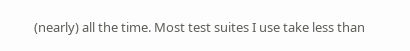(nearly) all the time. Most test suites I use take less than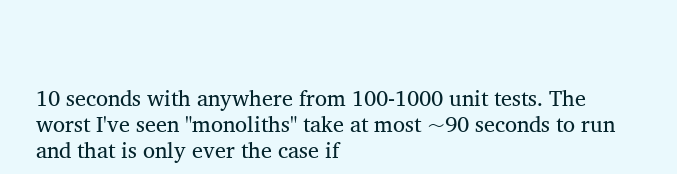10 seconds with anywhere from 100-1000 unit tests. The worst I've seen "monoliths" take at most ~90 seconds to run and that is only ever the case if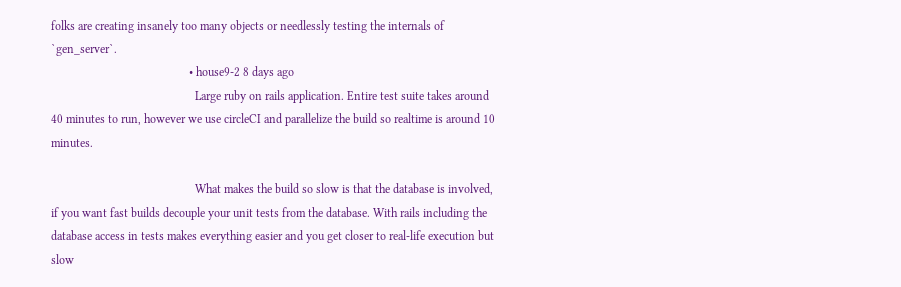folks are creating insanely too many objects or needlessly testing the internals of `gen_server`.
                                              • house9-2 8 days ago
                                                Large ruby on rails application. Entire test suite takes around 40 minutes to run, however we use circleCI and parallelize the build so realtime is around 10 minutes.

                                                What makes the build so slow is that the database is involved, if you want fast builds decouple your unit tests from the database. With rails including the database access in tests makes everything easier and you get closer to real-life execution but slow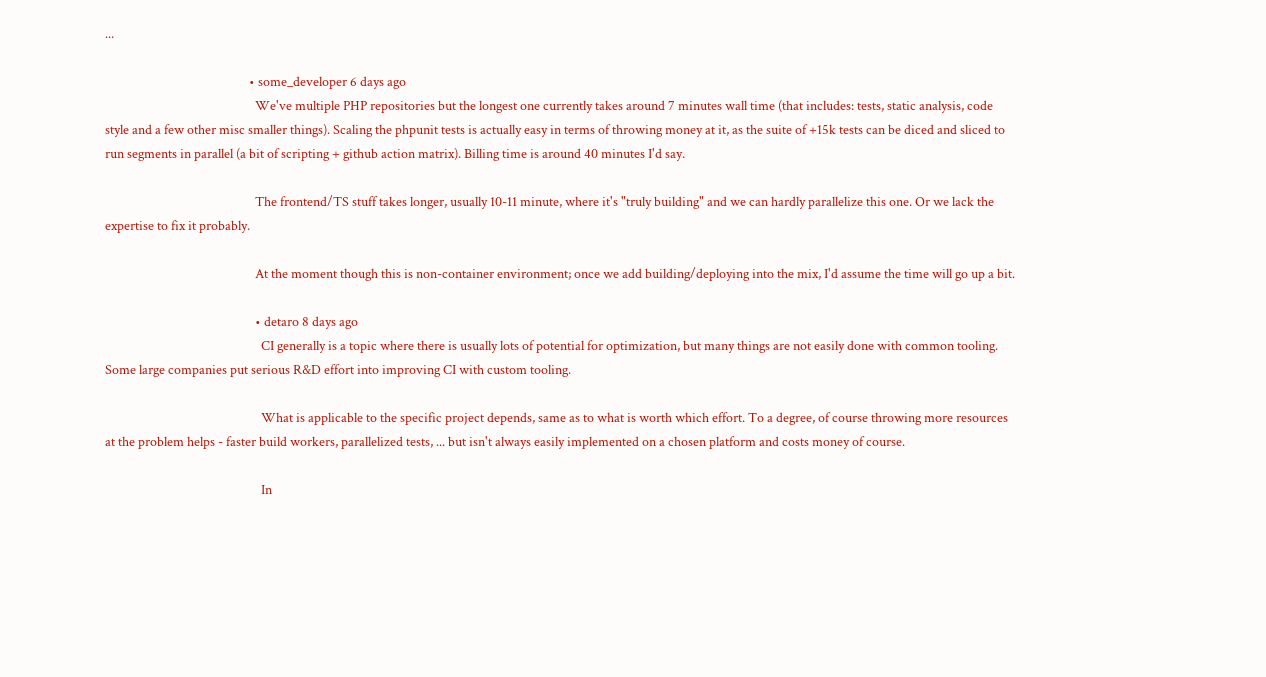...

                                                • some_developer 6 days ago
                                                  We've multiple PHP repositories but the longest one currently takes around 7 minutes wall time (that includes: tests, static analysis, code style and a few other misc smaller things). Scaling the phpunit tests is actually easy in terms of throwing money at it, as the suite of +15k tests can be diced and sliced to run segments in parallel (a bit of scripting + github action matrix). Billing time is around 40 minutes I'd say.

                                                  The frontend/TS stuff takes longer, usually 10-11 minute, where it's "truly building" and we can hardly parallelize this one. Or we lack the expertise to fix it probably.

                                                  At the moment though this is non-container environment; once we add building/deploying into the mix, I'd assume the time will go up a bit.

                                                  • detaro 8 days ago
                                                    CI generally is a topic where there is usually lots of potential for optimization, but many things are not easily done with common tooling. Some large companies put serious R&D effort into improving CI with custom tooling.

                                                    What is applicable to the specific project depends, same as to what is worth which effort. To a degree, of course throwing more resources at the problem helps - faster build workers, parallelized tests, ... but isn't always easily implemented on a chosen platform and costs money of course.

                                                    In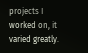projects I worked on, it varied greatly.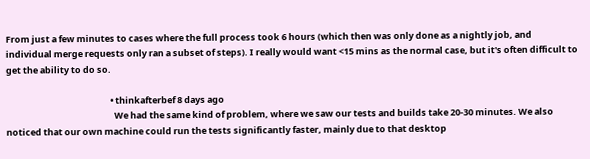From just a few minutes to cases where the full process took 6 hours (which then was only done as a nightly job, and individual merge requests only ran a subset of steps). I really would want <15 mins as the normal case, but it's often difficult to get the ability to do so.

                                                    • thinkafterbef 8 days ago
                                                      We had the same kind of problem, where we saw our tests and builds take 20-30 minutes. We also noticed that our own machine could run the tests significantly faster, mainly due to that desktop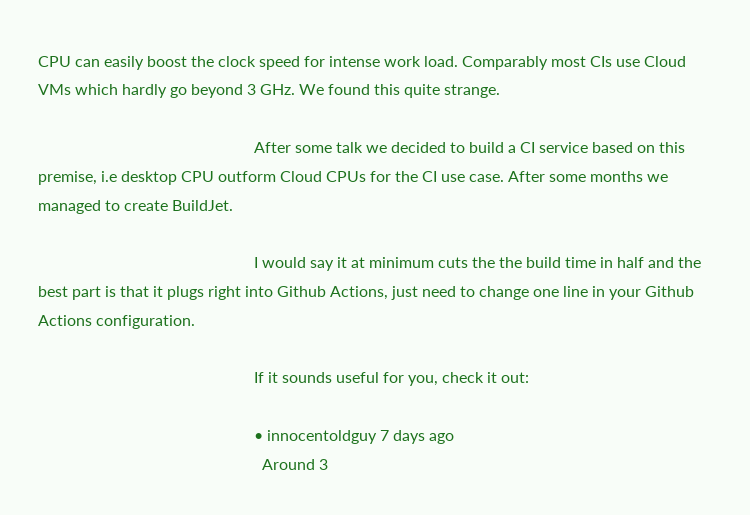CPU can easily boost the clock speed for intense work load. Comparably most CIs use Cloud VMs which hardly go beyond 3 GHz. We found this quite strange.

                                                      After some talk we decided to build a CI service based on this premise, i.e desktop CPU outform Cloud CPUs for the CI use case. After some months we managed to create BuildJet.

                                                      I would say it at minimum cuts the the build time in half and the best part is that it plugs right into Github Actions, just need to change one line in your Github Actions configuration.

                                                      If it sounds useful for you, check it out:

                                                      • innocentoldguy 7 days ago
                                                        Around 3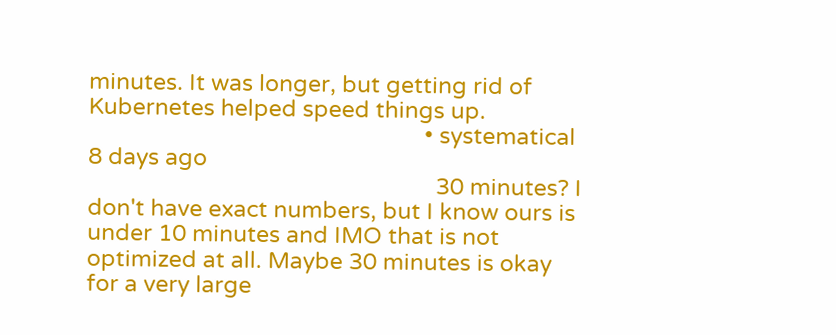minutes. It was longer, but getting rid of Kubernetes helped speed things up.
                                                        • systematical 8 days ago
                                                          30 minutes? I don't have exact numbers, but I know ours is under 10 minutes and IMO that is not optimized at all. Maybe 30 minutes is okay for a very large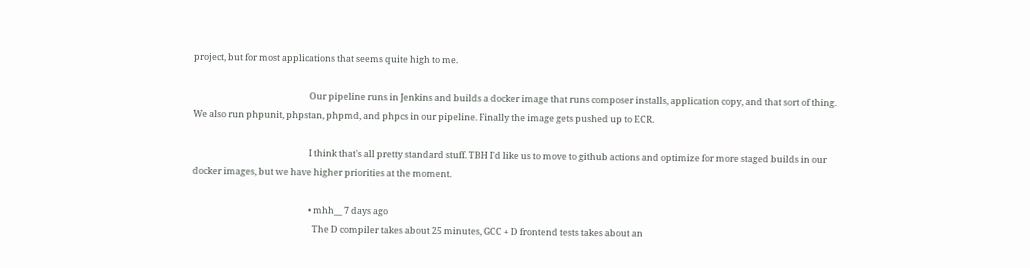project, but for most applications that seems quite high to me.

                                                          Our pipeline runs in Jenkins and builds a docker image that runs composer installs, application copy, and that sort of thing. We also run phpunit, phpstan, phpmd, and phpcs in our pipeline. Finally the image gets pushed up to ECR.

                                                          I think that's all pretty standard stuff. TBH I'd like us to move to github actions and optimize for more staged builds in our docker images, but we have higher priorities at the moment.

                                                          • mhh__ 7 days ago
                                                            The D compiler takes about 25 minutes, GCC + D frontend tests takes about an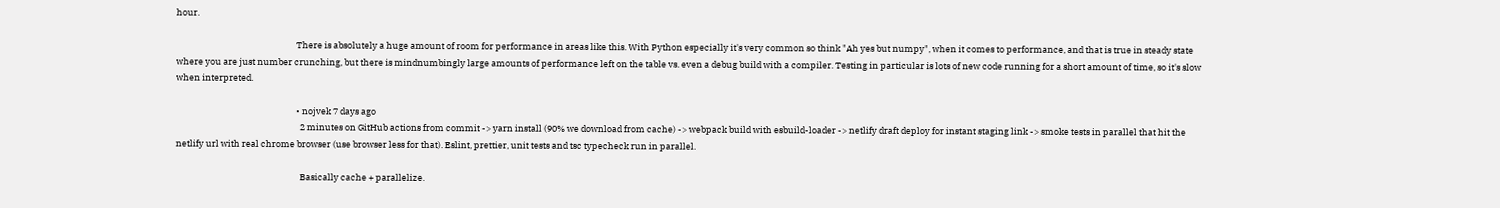hour.

                                                            There is absolutely a huge amount of room for performance in areas like this. With Python especially it's very common so think "Ah yes but numpy", when it comes to performance, and that is true in steady state where you are just number crunching, but there is mindnumbingly large amounts of performance left on the table vs. even a debug build with a compiler. Testing in particular is lots of new code running for a short amount of time, so it's slow when interpreted.

                                                            • nojvek 7 days ago
                                                              2 minutes on GitHub actions from commit -> yarn install (90% we download from cache) -> webpack build with esbuild-loader -> netlify draft deploy for instant staging link -> smoke tests in parallel that hit the netlify url with real chrome browser (use browser less for that). Eslint, prettier, unit tests and tsc typecheck run in parallel.

                                                              Basically cache + parallelize.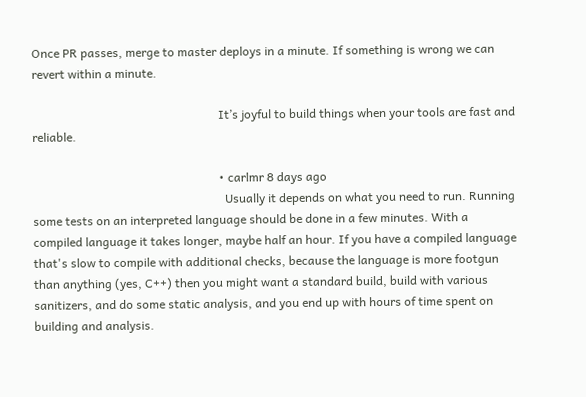Once PR passes, merge to master deploys in a minute. If something is wrong we can revert within a minute.

                                                              It’s joyful to build things when your tools are fast and reliable.

                                                              • carlmr 8 days ago
                                                                Usually it depends on what you need to run. Running some tests on an interpreted language should be done in a few minutes. With a compiled language it takes longer, maybe half an hour. If you have a compiled language that's slow to compile with additional checks, because the language is more footgun than anything (yes, C++) then you might want a standard build, build with various sanitizers, and do some static analysis, and you end up with hours of time spent on building and analysis.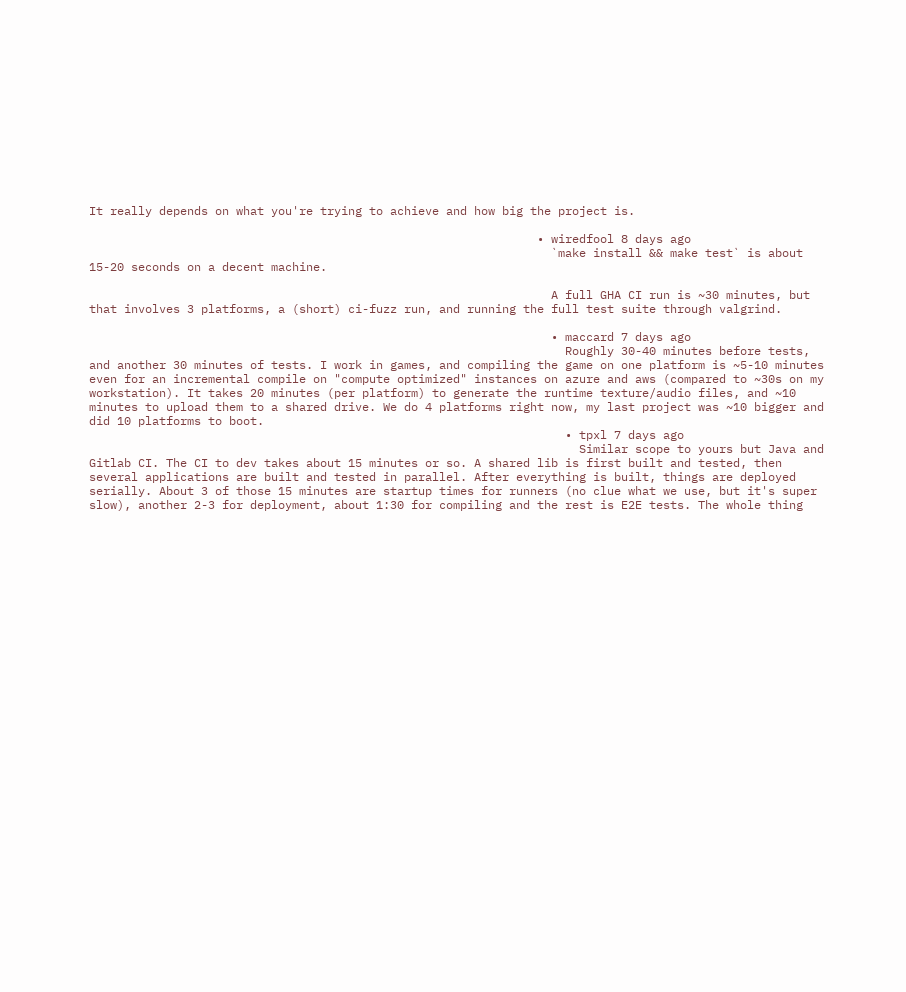It really depends on what you're trying to achieve and how big the project is.

                                                                • wiredfool 8 days ago
                                                                  `make install && make test` is about 15-20 seconds on a decent machine.

                                                                  A full GHA CI run is ~30 minutes, but that involves 3 platforms, a (short) ci-fuzz run, and running the full test suite through valgrind.

                                                                  • maccard 7 days ago
                                                                    Roughly 30-40 minutes before tests, and another 30 minutes of tests. I work in games, and compiling the game on one platform is ~5-10 minutes even for an incremental compile on "compute optimized" instances on azure and aws (compared to ~30s on my workstation). It takes 20 minutes (per platform) to generate the runtime texture/audio files, and ~10 minutes to upload them to a shared drive. We do 4 platforms right now, my last project was ~10 bigger and did 10 platforms to boot.
                                                                    • tpxl 7 days ago
                                                                      Similar scope to yours but Java and Gitlab CI. The CI to dev takes about 15 minutes or so. A shared lib is first built and tested, then several applications are built and tested in parallel. After everything is built, things are deployed serially. About 3 of those 15 minutes are startup times for runners (no clue what we use, but it's super slow), another 2-3 for deployment, about 1:30 for compiling and the rest is E2E tests. The whole thing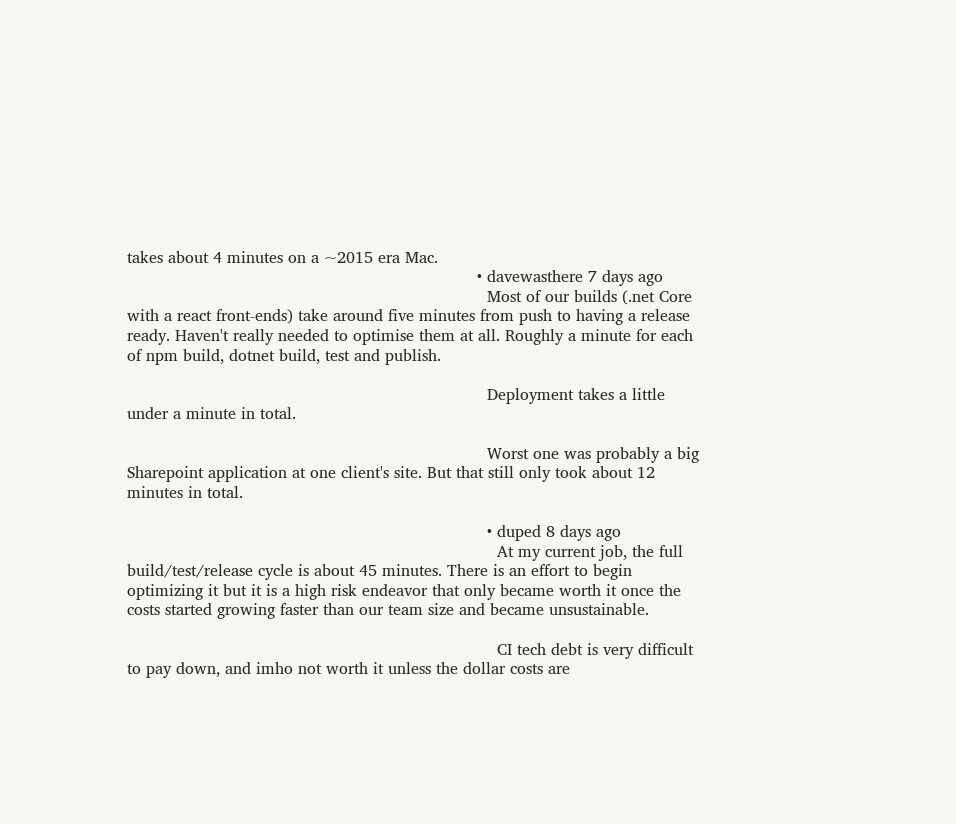takes about 4 minutes on a ~2015 era Mac.
                                                                      • davewasthere 7 days ago
                                                                        Most of our builds (.net Core with a react front-ends) take around five minutes from push to having a release ready. Haven't really needed to optimise them at all. Roughly a minute for each of npm build, dotnet build, test and publish.

                                                                        Deployment takes a little under a minute in total.

                                                                        Worst one was probably a big Sharepoint application at one client's site. But that still only took about 12 minutes in total.

                                                                        • duped 8 days ago
                                                                          At my current job, the full build/test/release cycle is about 45 minutes. There is an effort to begin optimizing it but it is a high risk endeavor that only became worth it once the costs started growing faster than our team size and became unsustainable.

                                                                          CI tech debt is very difficult to pay down, and imho not worth it unless the dollar costs are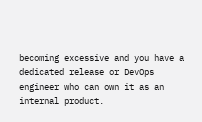becoming excessive and you have a dedicated release or DevOps engineer who can own it as an internal product.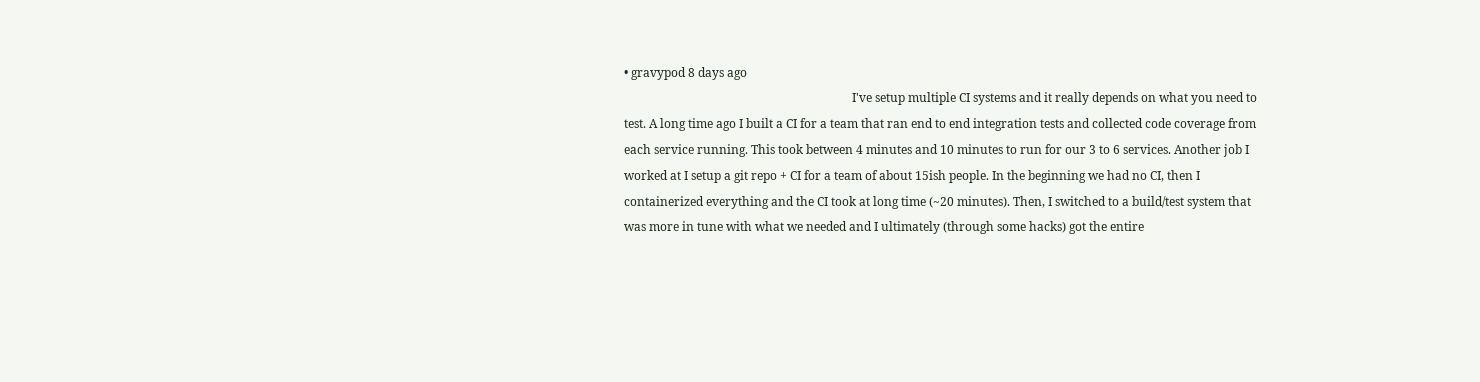• gravypod 8 days ago
                                                                            I've setup multiple CI systems and it really depends on what you need to test. A long time ago I built a CI for a team that ran end to end integration tests and collected code coverage from each service running. This took between 4 minutes and 10 minutes to run for our 3 to 6 services. Another job I worked at I setup a git repo + CI for a team of about 15ish people. In the beginning we had no CI, then I containerized everything and the CI took at long time (~20 minutes). Then, I switched to a build/test system that was more in tune with what we needed and I ultimately (through some hacks) got the entire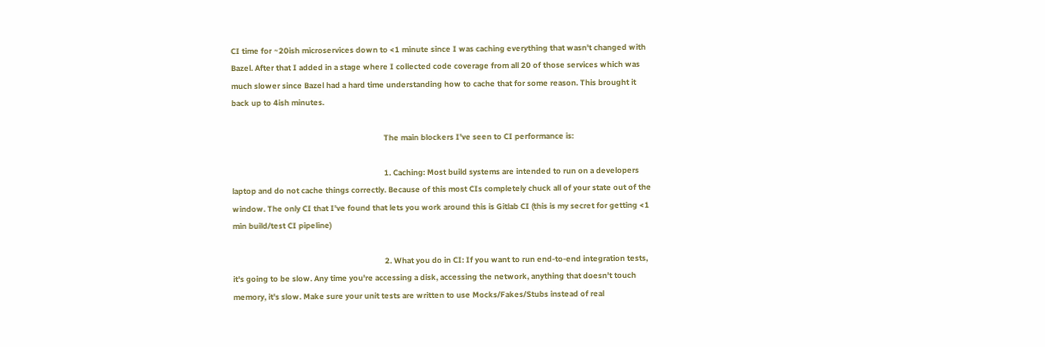CI time for ~20ish microservices down to <1 minute since I was caching everything that wasn't changed with Bazel. After that I added in a stage where I collected code coverage from all 20 of those services which was much slower since Bazel had a hard time understanding how to cache that for some reason. This brought it back up to 4ish minutes.

                                                                            The main blockers I've seen to CI performance is:

                                                                            1. Caching: Most build systems are intended to run on a developers laptop and do not cache things correctly. Because of this most CIs completely chuck all of your state out of the window. The only CI that I've found that lets you work around this is Gitlab CI (this is my secret for getting <1 min build/test CI pipeline)

                                                                            2. What you do in CI: If you want to run end-to-end integration tests, it's going to be slow. Any time you're accessing a disk, accessing the network, anything that doesn't touch memory, it's slow. Make sure your unit tests are written to use Mocks/Fakes/Stubs instead of real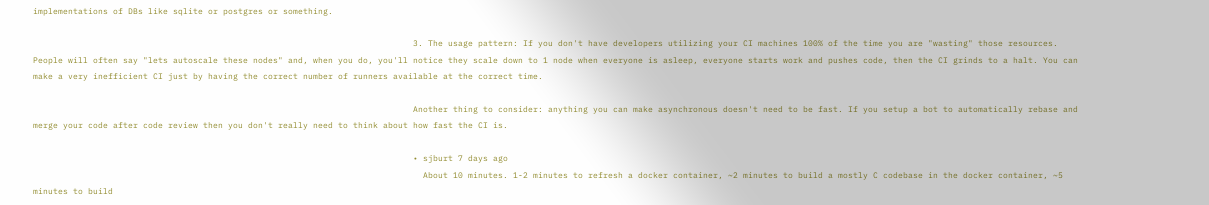implementations of DBs like sqlite or postgres or something.

                                                                            3. The usage pattern: If you don't have developers utilizing your CI machines 100% of the time you are "wasting" those resources. People will often say "lets autoscale these nodes" and, when you do, you'll notice they scale down to 1 node when everyone is asleep, everyone starts work and pushes code, then the CI grinds to a halt. You can make a very inefficient CI just by having the correct number of runners available at the correct time.

                                                                            Another thing to consider: anything you can make asynchronous doesn't need to be fast. If you setup a bot to automatically rebase and merge your code after code review then you don't really need to think about how fast the CI is.

                                                                            • sjburt 7 days ago
                                                                              About 10 minutes. 1-2 minutes to refresh a docker container, ~2 minutes to build a mostly C codebase in the docker container, ~5 minutes to build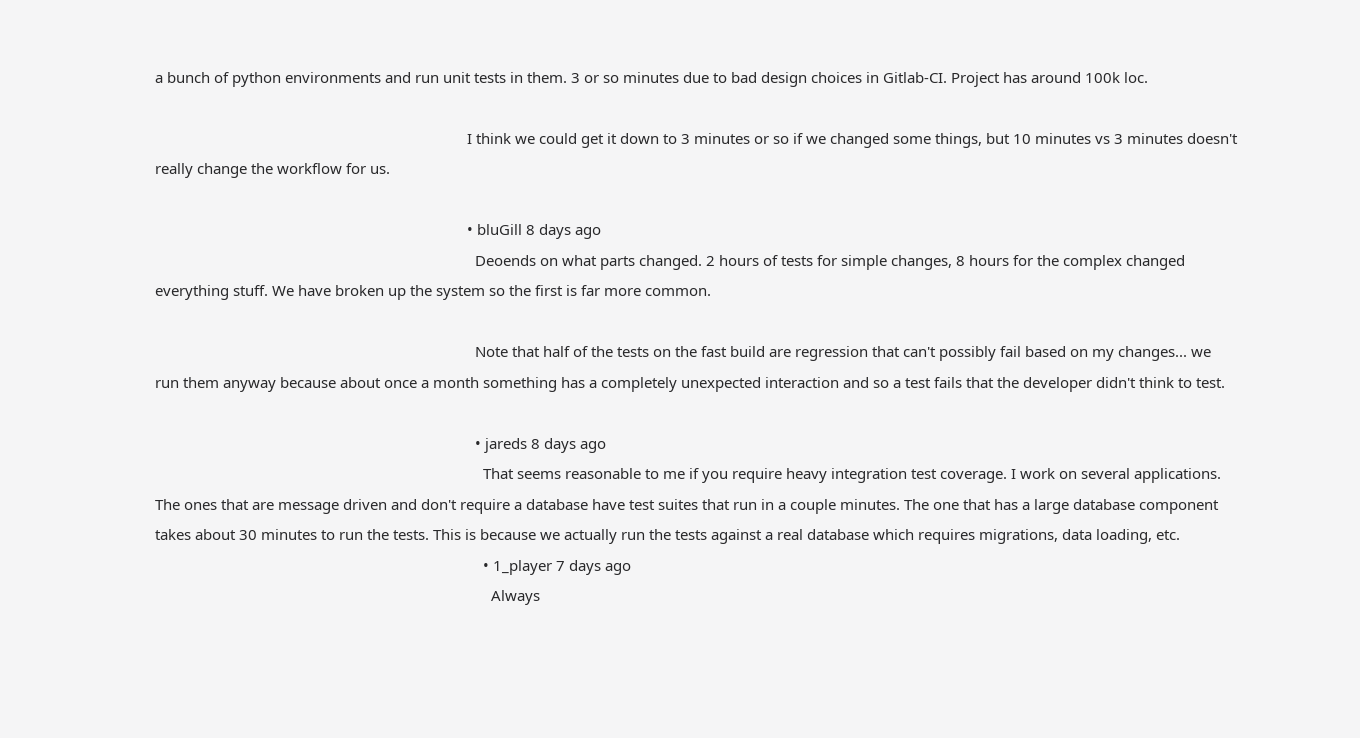a bunch of python environments and run unit tests in them. 3 or so minutes due to bad design choices in Gitlab-CI. Project has around 100k loc.

                                                                              I think we could get it down to 3 minutes or so if we changed some things, but 10 minutes vs 3 minutes doesn't really change the workflow for us.

                                                                              • bluGill 8 days ago
                                                                                Deoends on what parts changed. 2 hours of tests for simple changes, 8 hours for the complex changed everything stuff. We have broken up the system so the first is far more common.

                                                                                Note that half of the tests on the fast build are regression that can't possibly fail based on my changes... we run them anyway because about once a month something has a completely unexpected interaction and so a test fails that the developer didn't think to test.

                                                                                • jareds 8 days ago
                                                                                  That seems reasonable to me if you require heavy integration test coverage. I work on several applications. The ones that are message driven and don't require a database have test suites that run in a couple minutes. The one that has a large database component takes about 30 minutes to run the tests. This is because we actually run the tests against a real database which requires migrations, data loading, etc.
                                                                                  • 1_player 7 days ago
                                                                                    Always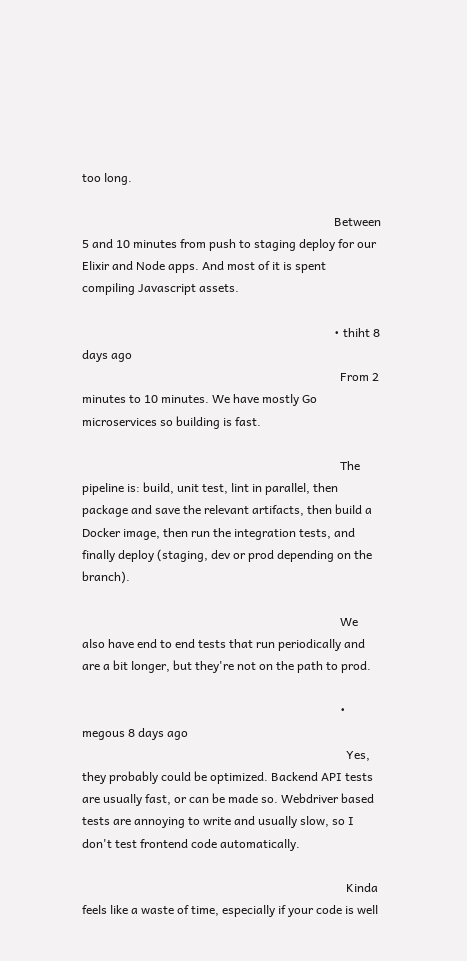too long.

                                                                                    Between 5 and 10 minutes from push to staging deploy for our Elixir and Node apps. And most of it is spent compiling Javascript assets.

                                                                                    • thiht 8 days ago
                                                                                      From 2 minutes to 10 minutes. We have mostly Go microservices so building is fast.

                                                                                      The pipeline is: build, unit test, lint in parallel, then package and save the relevant artifacts, then build a Docker image, then run the integration tests, and finally deploy (staging, dev or prod depending on the branch).

                                                                                      We also have end to end tests that run periodically and are a bit longer, but they're not on the path to prod.

                                                                                      • megous 8 days ago
                                                                                        Yes, they probably could be optimized. Backend API tests are usually fast, or can be made so. Webdriver based tests are annoying to write and usually slow, so I don't test frontend code automatically.

                                                                                        Kinda feels like a waste of time, especially if your code is well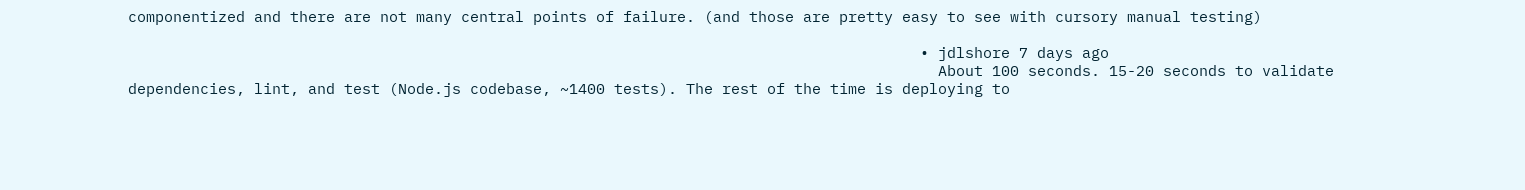componentized and there are not many central points of failure. (and those are pretty easy to see with cursory manual testing)

                                                                                        • jdlshore 7 days ago
                                                                                          About 100 seconds. 15-20 seconds to validate dependencies, lint, and test (Node.js codebase, ~1400 tests). The rest of the time is deploying to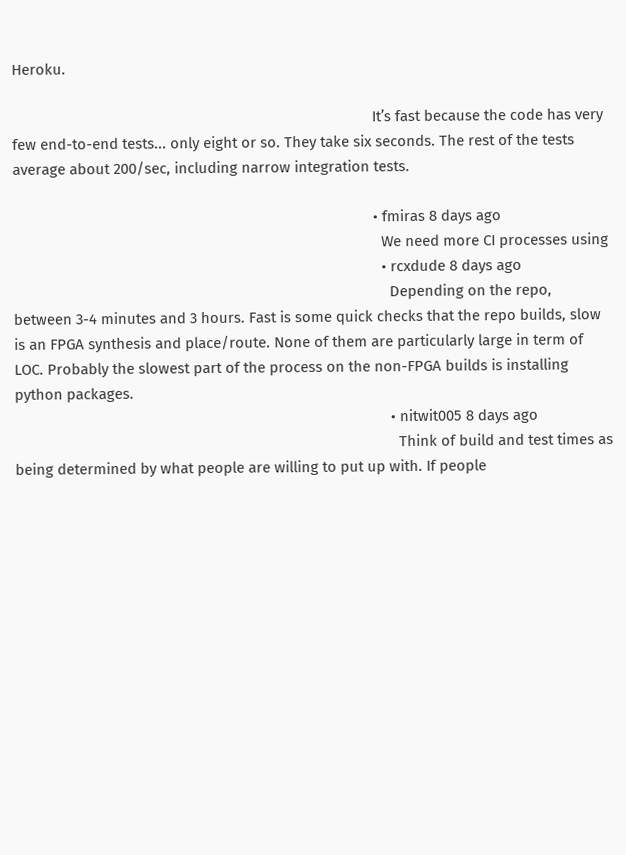Heroku.

                                                                                          It’s fast because the code has very few end-to-end tests... only eight or so. They take six seconds. The rest of the tests average about 200/sec, including narrow integration tests.

                                                                                          • fmiras 8 days ago
                                                                                            We need more CI processes using
                                                                                            • rcxdude 8 days ago
                                                                                              Depending on the repo, between 3-4 minutes and 3 hours. Fast is some quick checks that the repo builds, slow is an FPGA synthesis and place/route. None of them are particularly large in term of LOC. Probably the slowest part of the process on the non-FPGA builds is installing python packages.
                                                                                              • nitwit005 8 days ago
                                                                                                Think of build and test times as being determined by what people are willing to put up with. If people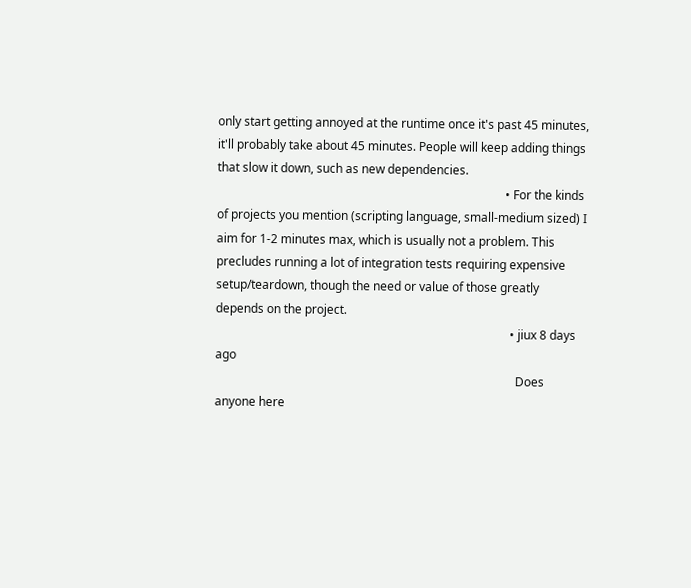only start getting annoyed at the runtime once it's past 45 minutes, it'll probably take about 45 minutes. People will keep adding things that slow it down, such as new dependencies.
                                                                                                • For the kinds of projects you mention (scripting language, small-medium sized) I aim for 1-2 minutes max, which is usually not a problem. This precludes running a lot of integration tests requiring expensive setup/teardown, though the need or value of those greatly depends on the project.
                                                                                                  • jiux 8 days ago
                                                                                                    Does anyone here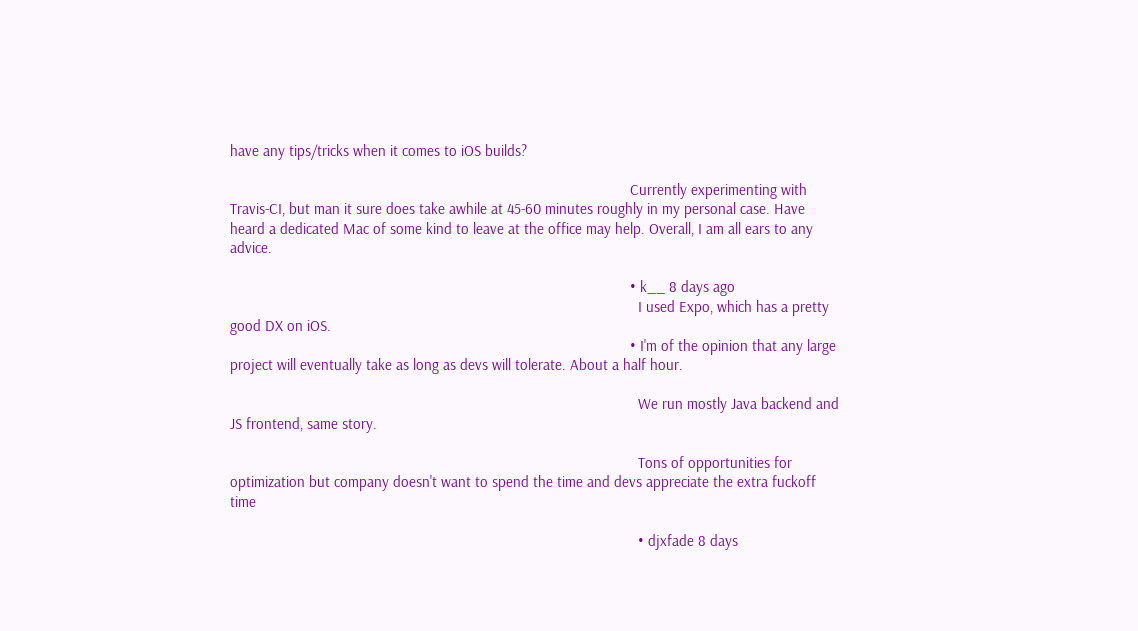have any tips/tricks when it comes to iOS builds?

                                                                                                    Currently experimenting with Travis-CI, but man it sure does take awhile at 45-60 minutes roughly in my personal case. Have heard a dedicated Mac of some kind to leave at the office may help. Overall, I am all ears to any advice.

                                                                                                    • k__ 8 days ago
                                                                                                      I used Expo, which has a pretty good DX on iOS.
                                                                                                    • I'm of the opinion that any large project will eventually take as long as devs will tolerate. About a half hour.

                                                                                                      We run mostly Java backend and JS frontend, same story.

                                                                                                      Tons of opportunities for optimization but company doesn't want to spend the time and devs appreciate the extra fuckoff time

                                                                                                      • djxfade 8 days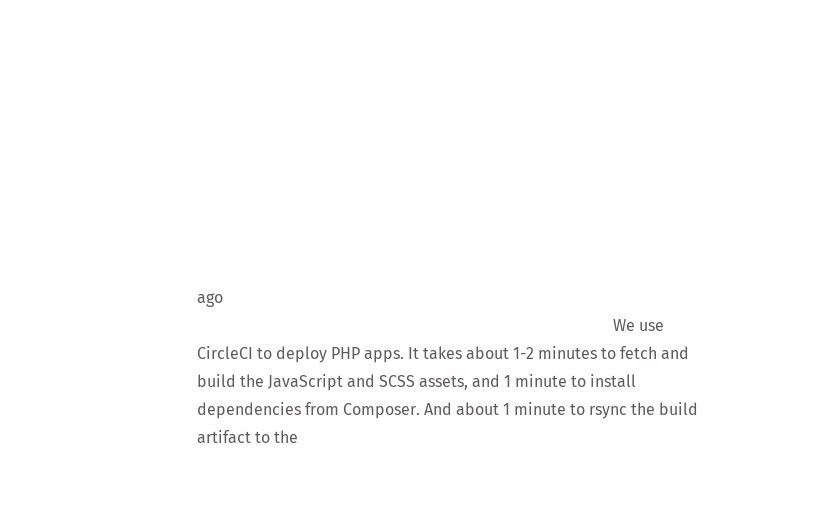ago
                                                                                                        We use CircleCI to deploy PHP apps. It takes about 1-2 minutes to fetch and build the JavaScript and SCSS assets, and 1 minute to install dependencies from Composer. And about 1 minute to rsync the build artifact to the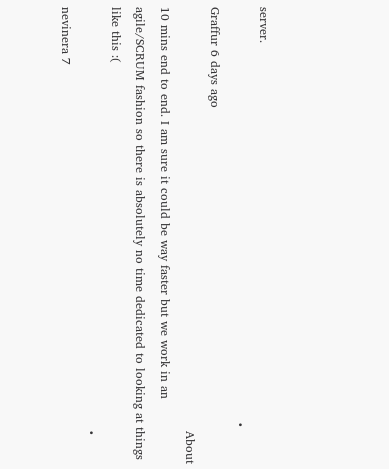server.
                                                                                                        • Graffur 6 days ago
                                                                                                          About 10 mins end to end. I am sure it could be way faster but we work in an agile/SCRUM fashion so there is absolutely no time dedicated to looking at things like this :(
                                                                                                          • nevinera 7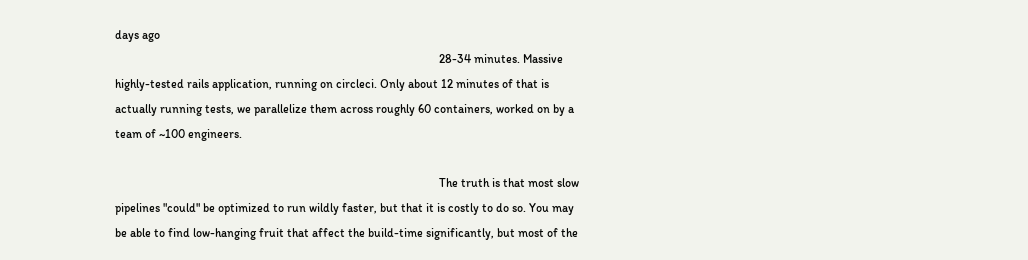days ago
                                                                                                            28-34 minutes. Massive highly-tested rails application, running on circleci. Only about 12 minutes of that is actually running tests, we parallelize them across roughly 60 containers, worked on by a team of ~100 engineers.

                                                                                                            The truth is that most slow pipelines "could" be optimized to run wildly faster, but that it is costly to do so. You may be able to find low-hanging fruit that affect the build-time significantly, but most of the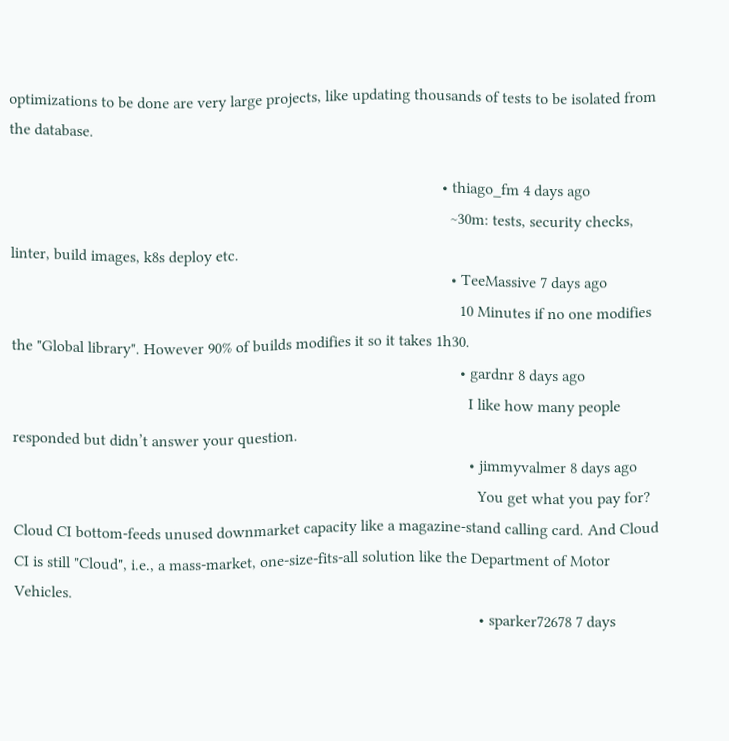optimizations to be done are very large projects, like updating thousands of tests to be isolated from the database.

                                                                                                            • thiago_fm 4 days ago
                                                                                                              ~30m: tests, security checks, linter, build images, k8s deploy etc.
                                                                                                              • TeeMassive 7 days ago
                                                                                                                10 Minutes if no one modifies the "Global library". However 90% of builds modifies it so it takes 1h30.
                                                                                                                • gardnr 8 days ago
                                                                                                                  I like how many people responded but didn’t answer your question.
                                                                                                                  • jimmyvalmer 8 days ago
                                                                                                                    You get what you pay for? Cloud CI bottom-feeds unused downmarket capacity like a magazine-stand calling card. And Cloud CI is still "Cloud", i.e., a mass-market, one-size-fits-all solution like the Department of Motor Vehicles.
                                                                                                                    • sparker72678 7 days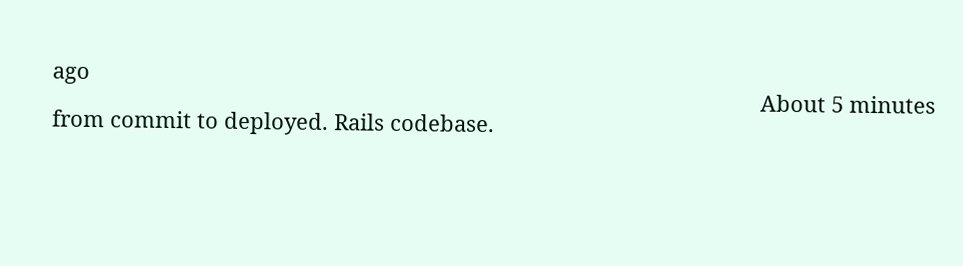ago
                                                                                                                      About 5 minutes from commit to deployed. Rails codebase.